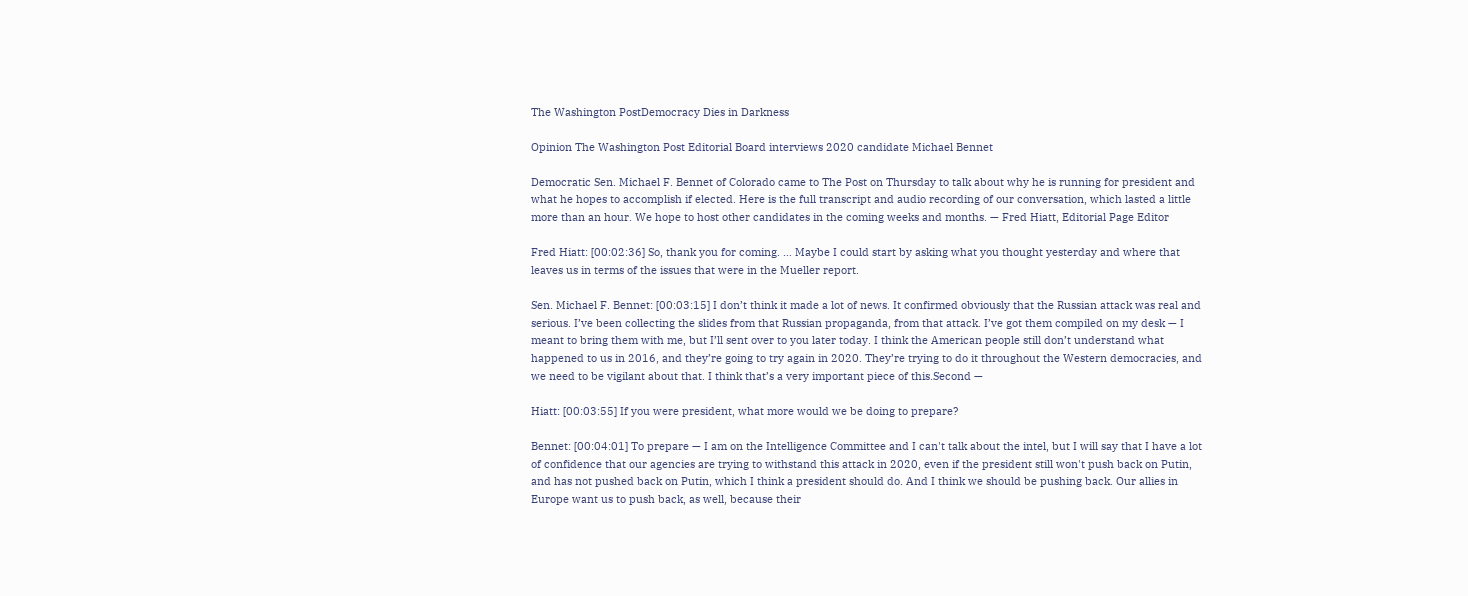The Washington PostDemocracy Dies in Darkness

Opinion The Washington Post Editorial Board interviews 2020 candidate Michael Bennet

Democratic Sen. Michael F. Bennet of Colorado came to The Post on Thursday to talk about why he is running for president and what he hopes to accomplish if elected. Here is the full transcript and audio recording of our conversation, which lasted a little more than an hour. We hope to host other candidates in the coming weeks and months. — Fred Hiatt, Editorial Page Editor

Fred Hiatt: [00:02:36] So, thank you for coming. … Maybe I could start by asking what you thought yesterday and where that leaves us in terms of the issues that were in the Mueller report.

Sen. Michael F. Bennet: [00:03:15] I don’t think it made a lot of news. It confirmed obviously that the Russian attack was real and serious. I’ve been collecting the slides from that Russian propaganda, from that attack. I’ve got them compiled on my desk — I meant to bring them with me, but I’ll sent over to you later today. I think the American people still don’t understand what happened to us in 2016, and they’re going to try again in 2020. They’re trying to do it throughout the Western democracies, and we need to be vigilant about that. I think that’s a very important piece of this.Second —

Hiatt: [00:03:55] If you were president, what more would we be doing to prepare?

Bennet: [00:04:01] To prepare — I am on the Intelligence Committee and I can't talk about the intel, but I will say that I have a lot of confidence that our agencies are trying to withstand this attack in 2020, even if the president still won't push back on Putin, and has not pushed back on Putin, which I think a president should do. And I think we should be pushing back. Our allies in Europe want us to push back, as well, because their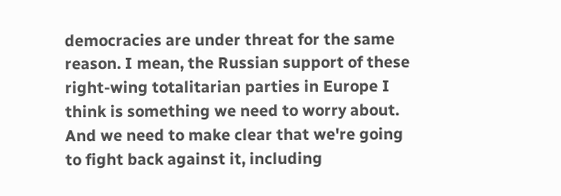democracies are under threat for the same reason. I mean, the Russian support of these right-wing totalitarian parties in Europe I think is something we need to worry about. And we need to make clear that we're going to fight back against it, including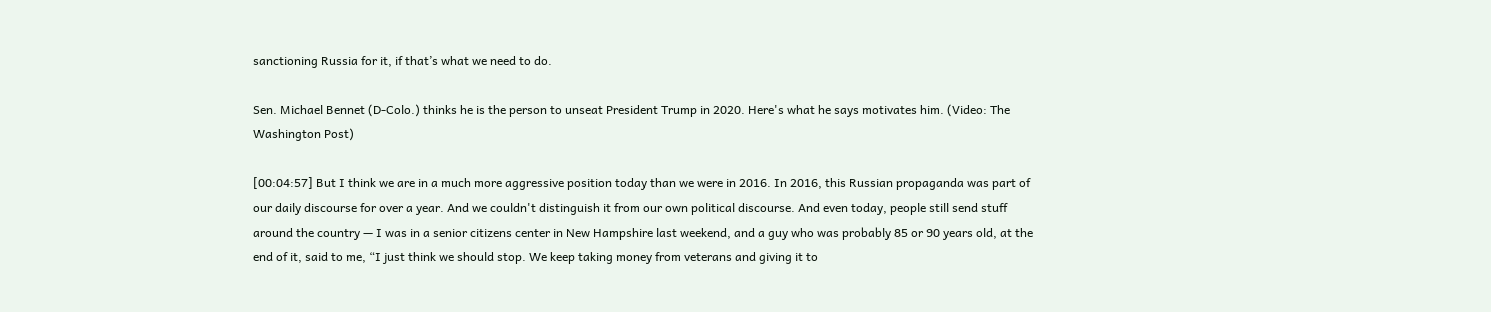sanctioning Russia for it, if that’s what we need to do.

Sen. Michael Bennet (D-Colo.) thinks he is the person to unseat President Trump in 2020. Here's what he says motivates him. (Video: The Washington Post)

[00:04:57] But I think we are in a much more aggressive position today than we were in 2016. In 2016, this Russian propaganda was part of our daily discourse for over a year. And we couldn't distinguish it from our own political discourse. And even today, people still send stuff around the country — I was in a senior citizens center in New Hampshire last weekend, and a guy who was probably 85 or 90 years old, at the end of it, said to me, “I just think we should stop. We keep taking money from veterans and giving it to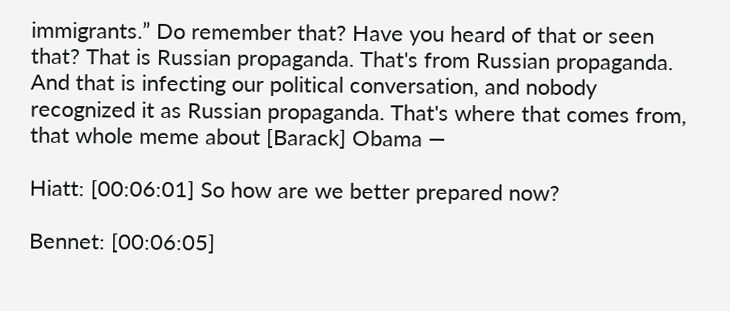immigrants.” Do remember that? Have you heard of that or seen that? That is Russian propaganda. That's from Russian propaganda. And that is infecting our political conversation, and nobody recognized it as Russian propaganda. That's where that comes from, that whole meme about [Barack] Obama —

Hiatt: [00:06:01] So how are we better prepared now?

Bennet: [00:06:05]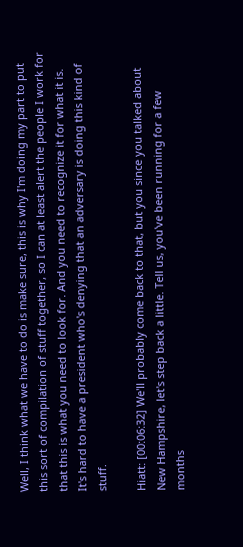Well, I think what we have to do is make sure, this is why I'm doing my part to put this sort of compilation of stuff together, so I can at least alert the people I work for that this is what you need to look for. And you need to recognize it for what it is. It's hard to have a president who's denying that an adversary is doing this kind of stuff.

Hiatt: [00:06:32] We'll probably come back to that, but you since you talked about New Hampshire, let's step back a little. Tell us, you've been running for a few months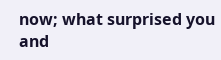now; what surprised you and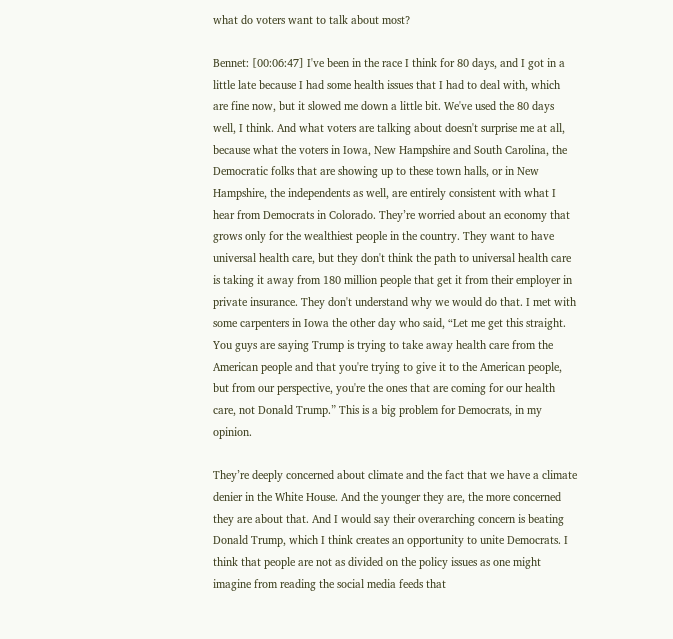what do voters want to talk about most?

Bennet: [00:06:47] I've been in the race I think for 80 days, and I got in a little late because I had some health issues that I had to deal with, which are fine now, but it slowed me down a little bit. We've used the 80 days well, I think. And what voters are talking about doesn't surprise me at all, because what the voters in Iowa, New Hampshire and South Carolina, the Democratic folks that are showing up to these town halls, or in New Hampshire, the independents as well, are entirely consistent with what I hear from Democrats in Colorado. They’re worried about an economy that grows only for the wealthiest people in the country. They want to have universal health care, but they don't think the path to universal health care is taking it away from 180 million people that get it from their employer in private insurance. They don't understand why we would do that. I met with some carpenters in Iowa the other day who said, “Let me get this straight. You guys are saying Trump is trying to take away health care from the American people and that you're trying to give it to the American people, but from our perspective, you're the ones that are coming for our health care, not Donald Trump.” This is a big problem for Democrats, in my opinion.

They’re deeply concerned about climate and the fact that we have a climate denier in the White House. And the younger they are, the more concerned they are about that. And I would say their overarching concern is beating Donald Trump, which I think creates an opportunity to unite Democrats. I think that people are not as divided on the policy issues as one might imagine from reading the social media feeds that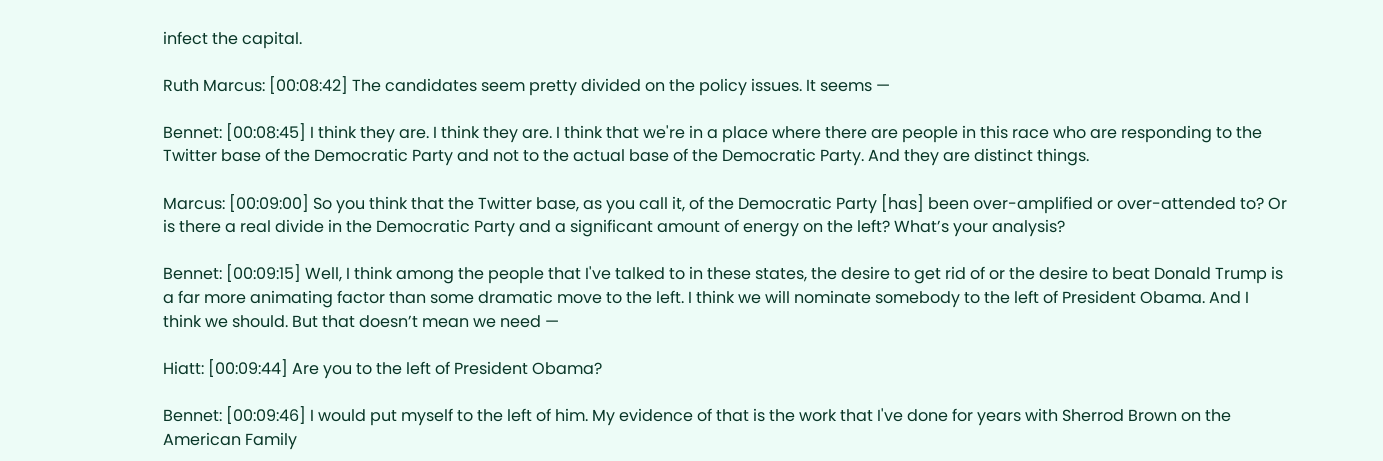infect the capital.

Ruth Marcus: [00:08:42] The candidates seem pretty divided on the policy issues. It seems —

Bennet: [00:08:45] I think they are. I think they are. I think that we're in a place where there are people in this race who are responding to the Twitter base of the Democratic Party and not to the actual base of the Democratic Party. And they are distinct things.

Marcus: [00:09:00] So you think that the Twitter base, as you call it, of the Democratic Party [has] been over-amplified or over-attended to? Or is there a real divide in the Democratic Party and a significant amount of energy on the left? What’s your analysis?

Bennet: [00:09:15] Well, I think among the people that I've talked to in these states, the desire to get rid of or the desire to beat Donald Trump is a far more animating factor than some dramatic move to the left. I think we will nominate somebody to the left of President Obama. And I think we should. But that doesn’t mean we need —

Hiatt: [00:09:44] Are you to the left of President Obama?

Bennet: [00:09:46] I would put myself to the left of him. My evidence of that is the work that I've done for years with Sherrod Brown on the American Family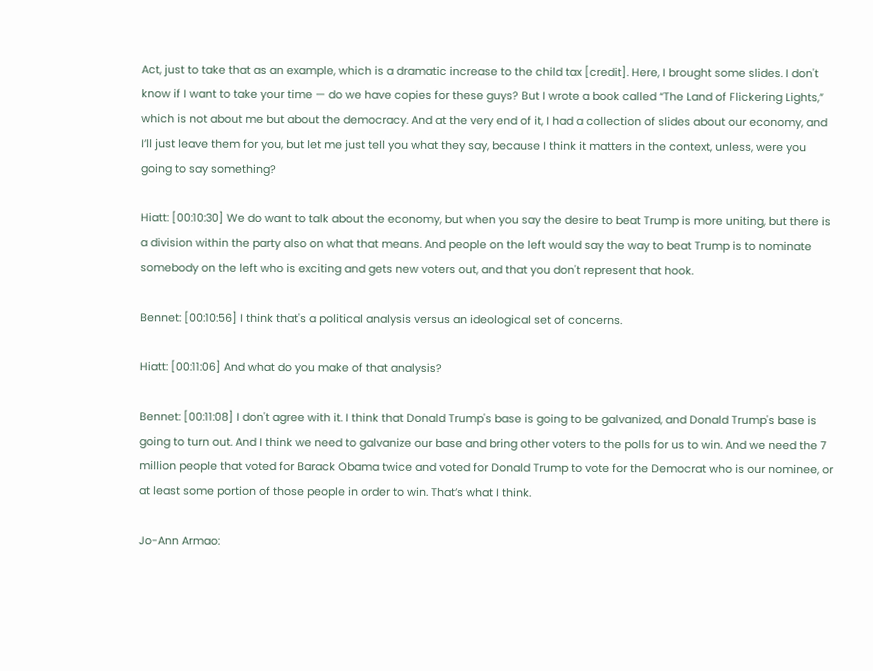Act, just to take that as an example, which is a dramatic increase to the child tax [credit]. Here, I brought some slides. I don't know if I want to take your time — do we have copies for these guys? But I wrote a book called “The Land of Flickering Lights,” which is not about me but about the democracy. And at the very end of it, I had a collection of slides about our economy, and I’ll just leave them for you, but let me just tell you what they say, because I think it matters in the context, unless, were you going to say something?

Hiatt: [00:10:30] We do want to talk about the economy, but when you say the desire to beat Trump is more uniting, but there is a division within the party also on what that means. And people on the left would say the way to beat Trump is to nominate somebody on the left who is exciting and gets new voters out, and that you don't represent that hook.

Bennet: [00:10:56] I think that's a political analysis versus an ideological set of concerns.

Hiatt: [00:11:06] And what do you make of that analysis?

Bennet: [00:11:08] I don't agree with it. I think that Donald Trump's base is going to be galvanized, and Donald Trump's base is going to turn out. And I think we need to galvanize our base and bring other voters to the polls for us to win. And we need the 7 million people that voted for Barack Obama twice and voted for Donald Trump to vote for the Democrat who is our nominee, or at least some portion of those people in order to win. That’s what I think.

Jo-Ann Armao: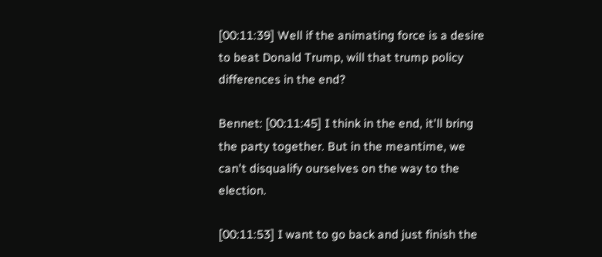[00:11:39] Well if the animating force is a desire to beat Donald Trump, will that trump policy differences in the end?

Bennet: [00:11:45] I think in the end, it'll bring the party together. But in the meantime, we can't disqualify ourselves on the way to the election.

[00:11:53] I want to go back and just finish the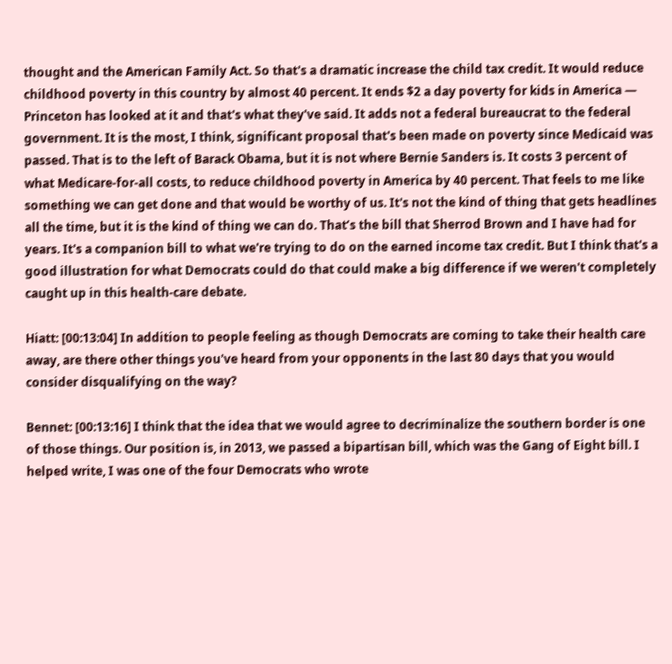thought and the American Family Act. So that's a dramatic increase the child tax credit. It would reduce childhood poverty in this country by almost 40 percent. It ends $2 a day poverty for kids in America — Princeton has looked at it and that's what they've said. It adds not a federal bureaucrat to the federal government. It is the most, I think, significant proposal that's been made on poverty since Medicaid was passed. That is to the left of Barack Obama, but it is not where Bernie Sanders is. It costs 3 percent of what Medicare-for-all costs, to reduce childhood poverty in America by 40 percent. That feels to me like something we can get done and that would be worthy of us. It's not the kind of thing that gets headlines all the time, but it is the kind of thing we can do. That’s the bill that Sherrod Brown and I have had for years. It's a companion bill to what we're trying to do on the earned income tax credit. But I think that's a good illustration for what Democrats could do that could make a big difference if we weren't completely caught up in this health-care debate.

Hiatt: [00:13:04] In addition to people feeling as though Democrats are coming to take their health care away, are there other things you've heard from your opponents in the last 80 days that you would consider disqualifying on the way?

Bennet: [00:13:16] I think that the idea that we would agree to decriminalize the southern border is one of those things. Our position is, in 2013, we passed a bipartisan bill, which was the Gang of Eight bill. I helped write, I was one of the four Democrats who wrote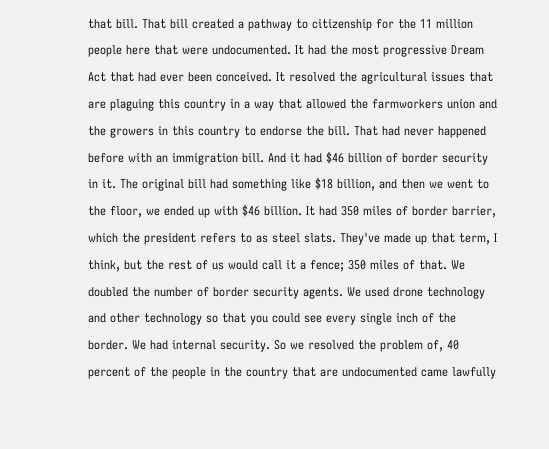that bill. That bill created a pathway to citizenship for the 11 million people here that were undocumented. It had the most progressive Dream Act that had ever been conceived. It resolved the agricultural issues that are plaguing this country in a way that allowed the farmworkers union and the growers in this country to endorse the bill. That had never happened before with an immigration bill. And it had $46 billion of border security in it. The original bill had something like $18 billion, and then we went to the floor, we ended up with $46 billion. It had 350 miles of border barrier, which the president refers to as steel slats. They've made up that term, I think, but the rest of us would call it a fence; 350 miles of that. We doubled the number of border security agents. We used drone technology and other technology so that you could see every single inch of the border. We had internal security. So we resolved the problem of, 40 percent of the people in the country that are undocumented came lawfully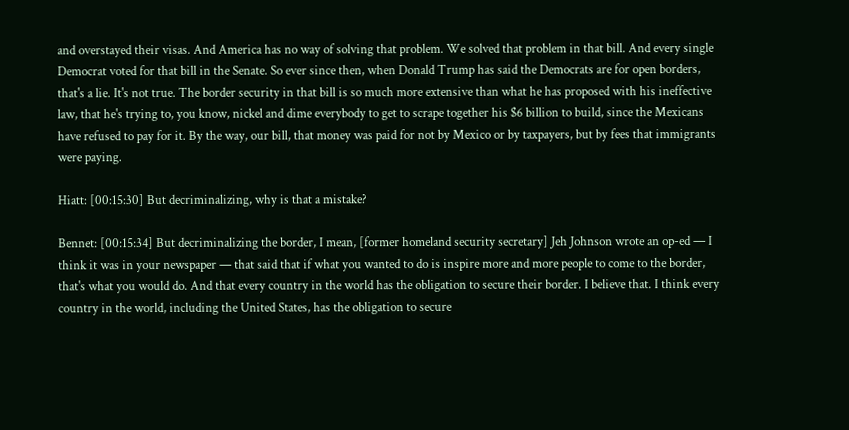and overstayed their visas. And America has no way of solving that problem. We solved that problem in that bill. And every single Democrat voted for that bill in the Senate. So ever since then, when Donald Trump has said the Democrats are for open borders, that's a lie. It's not true. The border security in that bill is so much more extensive than what he has proposed with his ineffective law, that he's trying to, you know, nickel and dime everybody to get to scrape together his $6 billion to build, since the Mexicans have refused to pay for it. By the way, our bill, that money was paid for not by Mexico or by taxpayers, but by fees that immigrants were paying.

Hiatt: [00:15:30] But decriminalizing, why is that a mistake?

Bennet: [00:15:34] But decriminalizing the border, I mean, [former homeland security secretary] Jeh Johnson wrote an op-ed — I think it was in your newspaper — that said that if what you wanted to do is inspire more and more people to come to the border, that's what you would do. And that every country in the world has the obligation to secure their border. I believe that. I think every country in the world, including the United States, has the obligation to secure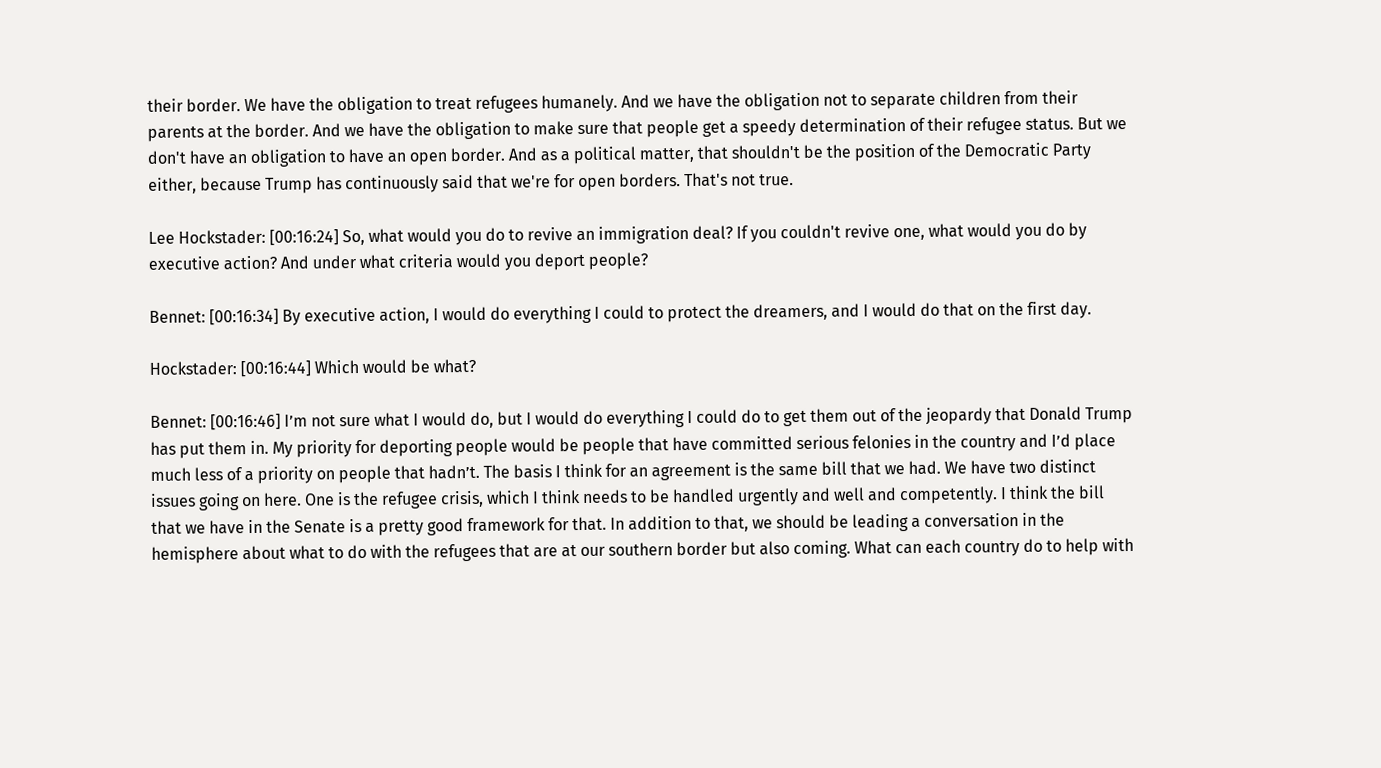their border. We have the obligation to treat refugees humanely. And we have the obligation not to separate children from their parents at the border. And we have the obligation to make sure that people get a speedy determination of their refugee status. But we don't have an obligation to have an open border. And as a political matter, that shouldn't be the position of the Democratic Party either, because Trump has continuously said that we're for open borders. That's not true.

Lee Hockstader: [00:16:24] So, what would you do to revive an immigration deal? If you couldn't revive one, what would you do by executive action? And under what criteria would you deport people?

Bennet: [00:16:34] By executive action, I would do everything I could to protect the dreamers, and I would do that on the first day.

Hockstader: [00:16:44] Which would be what?

Bennet: [00:16:46] I’m not sure what I would do, but I would do everything I could do to get them out of the jeopardy that Donald Trump has put them in. My priority for deporting people would be people that have committed serious felonies in the country and I’d place much less of a priority on people that hadn’t. The basis I think for an agreement is the same bill that we had. We have two distinct issues going on here. One is the refugee crisis, which I think needs to be handled urgently and well and competently. I think the bill that we have in the Senate is a pretty good framework for that. In addition to that, we should be leading a conversation in the hemisphere about what to do with the refugees that are at our southern border but also coming. What can each country do to help with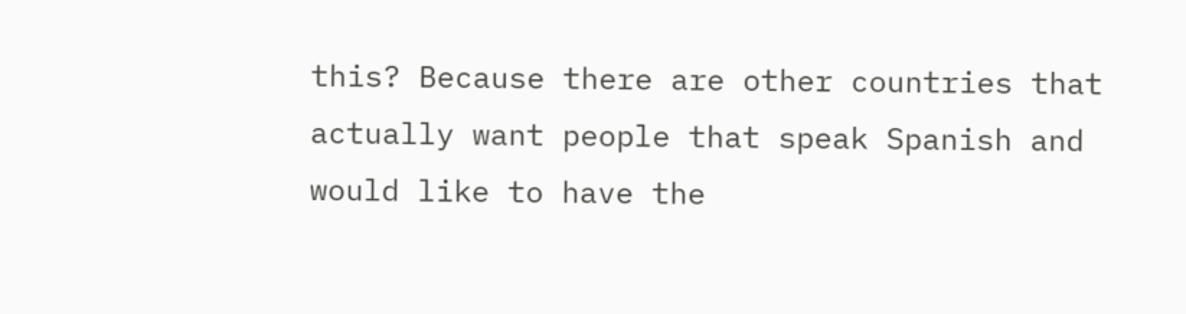this? Because there are other countries that actually want people that speak Spanish and would like to have the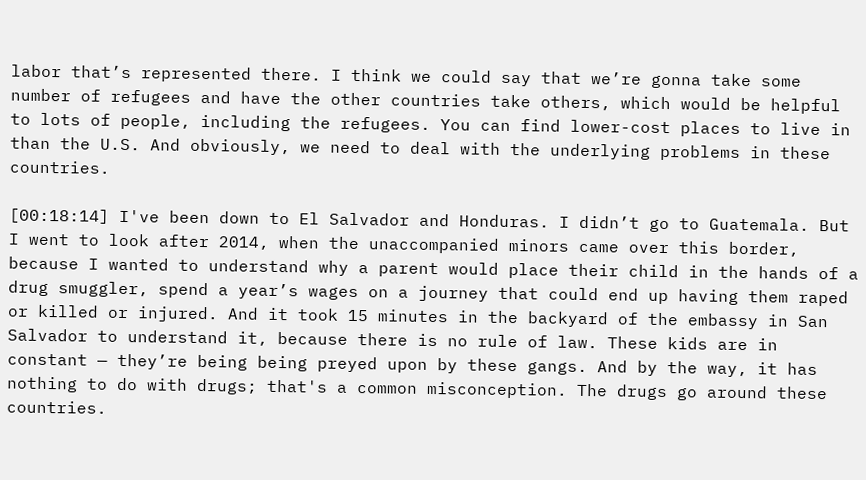labor that’s represented there. I think we could say that we’re gonna take some number of refugees and have the other countries take others, which would be helpful to lots of people, including the refugees. You can find lower-cost places to live in than the U.S. And obviously, we need to deal with the underlying problems in these countries.

[00:18:14] I've been down to El Salvador and Honduras. I didn’t go to Guatemala. But I went to look after 2014, when the unaccompanied minors came over this border, because I wanted to understand why a parent would place their child in the hands of a drug smuggler, spend a year’s wages on a journey that could end up having them raped or killed or injured. And it took 15 minutes in the backyard of the embassy in San Salvador to understand it, because there is no rule of law. These kids are in constant — they’re being being preyed upon by these gangs. And by the way, it has nothing to do with drugs; that's a common misconception. The drugs go around these countries.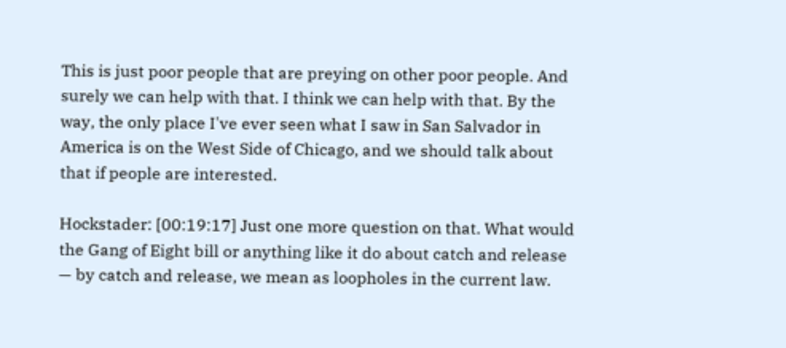This is just poor people that are preying on other poor people. And surely we can help with that. I think we can help with that. By the way, the only place I've ever seen what I saw in San Salvador in America is on the West Side of Chicago, and we should talk about that if people are interested.

Hockstader: [00:19:17] Just one more question on that. What would the Gang of Eight bill or anything like it do about catch and release — by catch and release, we mean as loopholes in the current law.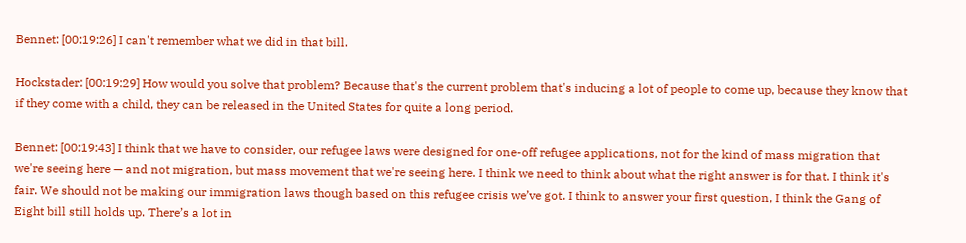Bennet: [00:19:26] I can't remember what we did in that bill.

Hockstader: [00:19:29] How would you solve that problem? Because that's the current problem that's inducing a lot of people to come up, because they know that if they come with a child, they can be released in the United States for quite a long period.

Bennet: [00:19:43] I think that we have to consider, our refugee laws were designed for one-off refugee applications, not for the kind of mass migration that we're seeing here — and not migration, but mass movement that we're seeing here. I think we need to think about what the right answer is for that. I think it's fair. We should not be making our immigration laws though based on this refugee crisis we’ve got. I think to answer your first question, I think the Gang of Eight bill still holds up. There’s a lot in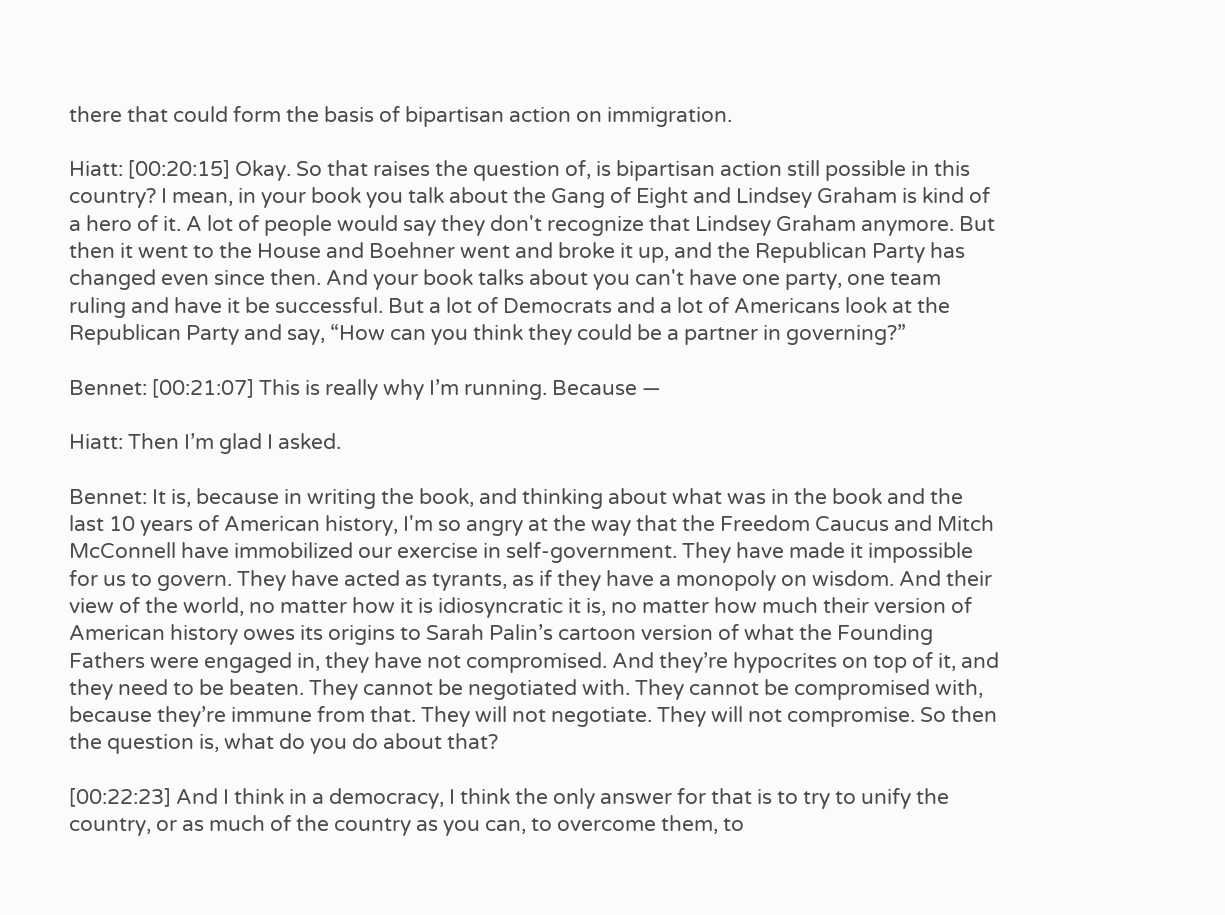there that could form the basis of bipartisan action on immigration.

Hiatt: [00:20:15] Okay. So that raises the question of, is bipartisan action still possible in this country? I mean, in your book you talk about the Gang of Eight and Lindsey Graham is kind of a hero of it. A lot of people would say they don't recognize that Lindsey Graham anymore. But then it went to the House and Boehner went and broke it up, and the Republican Party has changed even since then. And your book talks about you can't have one party, one team ruling and have it be successful. But a lot of Democrats and a lot of Americans look at the Republican Party and say, “How can you think they could be a partner in governing?”

Bennet: [00:21:07] This is really why I’m running. Because —

Hiatt: Then I’m glad I asked.

Bennet: It is, because in writing the book, and thinking about what was in the book and the last 10 years of American history, I'm so angry at the way that the Freedom Caucus and Mitch McConnell have immobilized our exercise in self-government. They have made it impossible for us to govern. They have acted as tyrants, as if they have a monopoly on wisdom. And their view of the world, no matter how it is idiosyncratic it is, no matter how much their version of American history owes its origins to Sarah Palin’s cartoon version of what the Founding Fathers were engaged in, they have not compromised. And they’re hypocrites on top of it, and they need to be beaten. They cannot be negotiated with. They cannot be compromised with, because they’re immune from that. They will not negotiate. They will not compromise. So then the question is, what do you do about that?

[00:22:23] And I think in a democracy, I think the only answer for that is to try to unify the country, or as much of the country as you can, to overcome them, to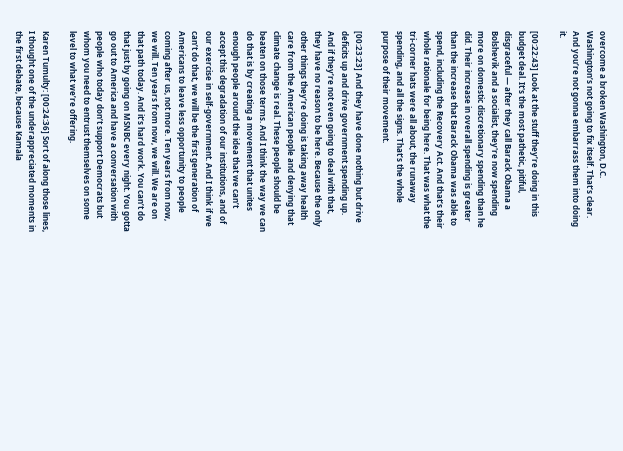overcome a broken Washington, D.C. Washington’s not going to fix itself. That’s clear. And you’re not gonna embarrass them into doing it.

[00:22:43] Look at the stuff they’re doing in this budget deal. It's the most pathetic, pitiful, disgraceful — after they call Barack Obama a Bolshevik and a socialist, they're now spending more on domestic discretionary spending than he did. Their increase in overall spending is greater than the increase that Barack Obama was able to spend, including the Recovery Act. And that’s their whole rationale for being here. That was what the tri-corner hats were all about, the runaway spending, and all the signs. That’s the whole purpose of their movement.

[00:23:23] And they have done nothing but drive deficits up and drive government spending up. And if they’re not even going to deal with that, they have no reason to be here. Because the only other things they’re doing is taking away health care from the American people and denying that climate change is real. These people should be beaten on those terms. And I think the way we can do that is by creating a movement that unites enough people around the idea that we can’t accept this degradation of our institutions, and of our exercise in self-government. And I think if we can’t do that, we will be the first generation of Americans to leave less opportunity to people coming after us, not more. Ten years from now, we will. Ten years from now, we will. We are on that path today. And it’s hard work. You can’t do that just by going on MSNBC every night. You gotta go out to America and have a conversation with people who today don’t support Democrats but whom you need to entrust themselves on some level to what we’re offering.

Karen Tumulty: [00:24:36] Sort of along those lines, I thought one of the underappreciated moments in the first debate, because Kamala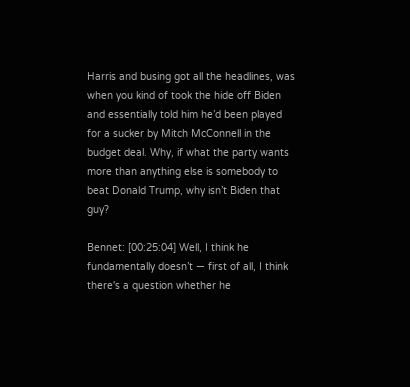Harris and busing got all the headlines, was when you kind of took the hide off Biden and essentially told him he’d been played for a sucker by Mitch McConnell in the budget deal. Why, if what the party wants more than anything else is somebody to beat Donald Trump, why isn’t Biden that guy?

Bennet: [00:25:04] Well, I think he fundamentally doesn’t — first of all, I think there's a question whether he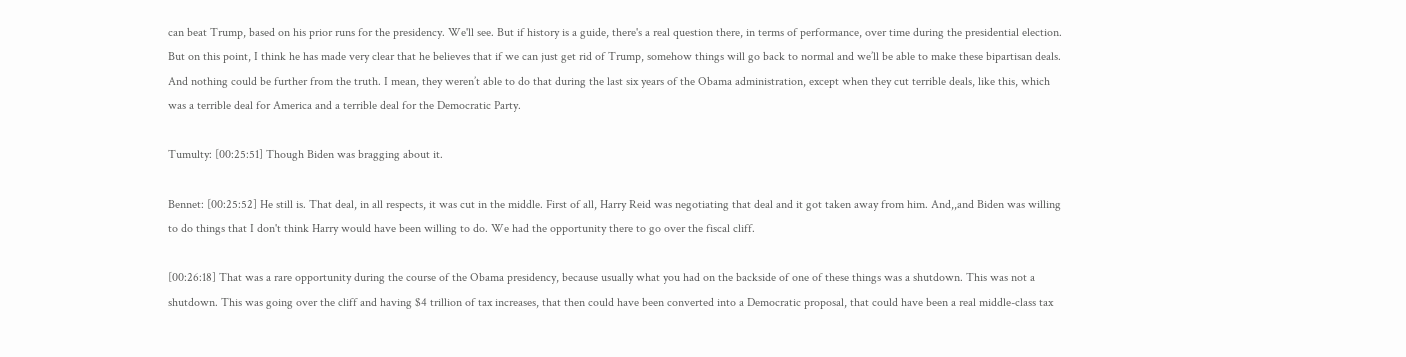can beat Trump, based on his prior runs for the presidency. We'll see. But if history is a guide, there's a real question there, in terms of performance, over time during the presidential election. But on this point, I think he has made very clear that he believes that if we can just get rid of Trump, somehow things will go back to normal and we’ll be able to make these bipartisan deals. And nothing could be further from the truth. I mean, they weren’t able to do that during the last six years of the Obama administration, except when they cut terrible deals, like this, which was a terrible deal for America and a terrible deal for the Democratic Party.

Tumulty: [00:25:51] Though Biden was bragging about it.

Bennet: [00:25:52] He still is. That deal, in all respects, it was cut in the middle. First of all, Harry Reid was negotiating that deal and it got taken away from him. And,,and Biden was willing to do things that I don't think Harry would have been willing to do. We had the opportunity there to go over the fiscal cliff.

[00:26:18] That was a rare opportunity during the course of the Obama presidency, because usually what you had on the backside of one of these things was a shutdown. This was not a shutdown. This was going over the cliff and having $4 trillion of tax increases, that then could have been converted into a Democratic proposal, that could have been a real middle-class tax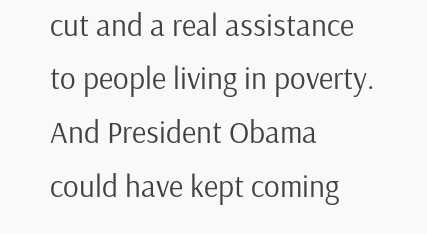cut and a real assistance to people living in poverty. And President Obama could have kept coming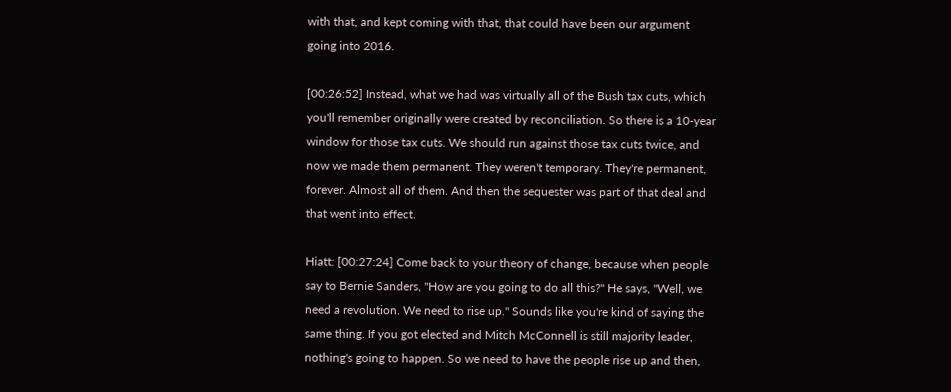with that, and kept coming with that, that could have been our argument going into 2016.

[00:26:52] Instead, what we had was virtually all of the Bush tax cuts, which you'll remember originally were created by reconciliation. So there is a 10-year window for those tax cuts. We should run against those tax cuts twice, and now we made them permanent. They weren't temporary. They're permanent, forever. Almost all of them. And then the sequester was part of that deal and that went into effect.

Hiatt: [00:27:24] Come back to your theory of change, because when people say to Bernie Sanders, "How are you going to do all this?" He says, "Well, we need a revolution. We need to rise up." Sounds like you're kind of saying the same thing. If you got elected and Mitch McConnell is still majority leader, nothing's going to happen. So we need to have the people rise up and then,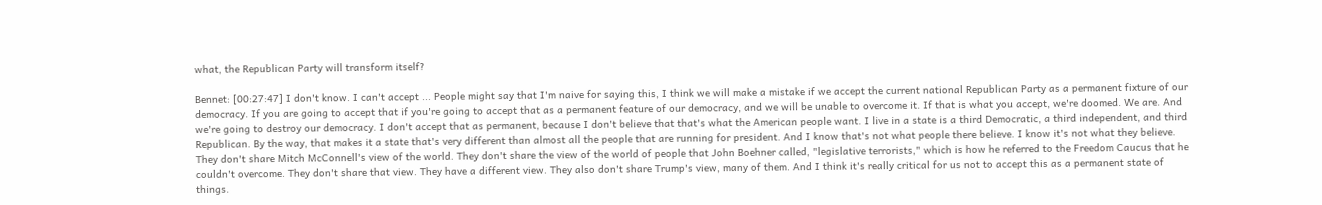what, the Republican Party will transform itself?

Bennet: [00:27:47] I don't know. I can't accept ... People might say that I'm naive for saying this, I think we will make a mistake if we accept the current national Republican Party as a permanent fixture of our democracy. If you are going to accept that if you're going to accept that as a permanent feature of our democracy, and we will be unable to overcome it. If that is what you accept, we're doomed. We are. And we're going to destroy our democracy. I don't accept that as permanent, because I don't believe that that's what the American people want. I live in a state is a third Democratic, a third independent, and third Republican. By the way, that makes it a state that's very different than almost all the people that are running for president. And I know that's not what people there believe. I know it's not what they believe. They don't share Mitch McConnell's view of the world. They don't share the view of the world of people that John Boehner called, "legislative terrorists," which is how he referred to the Freedom Caucus that he couldn't overcome. They don't share that view. They have a different view. They also don't share Trump's view, many of them. And I think it's really critical for us not to accept this as a permanent state of things.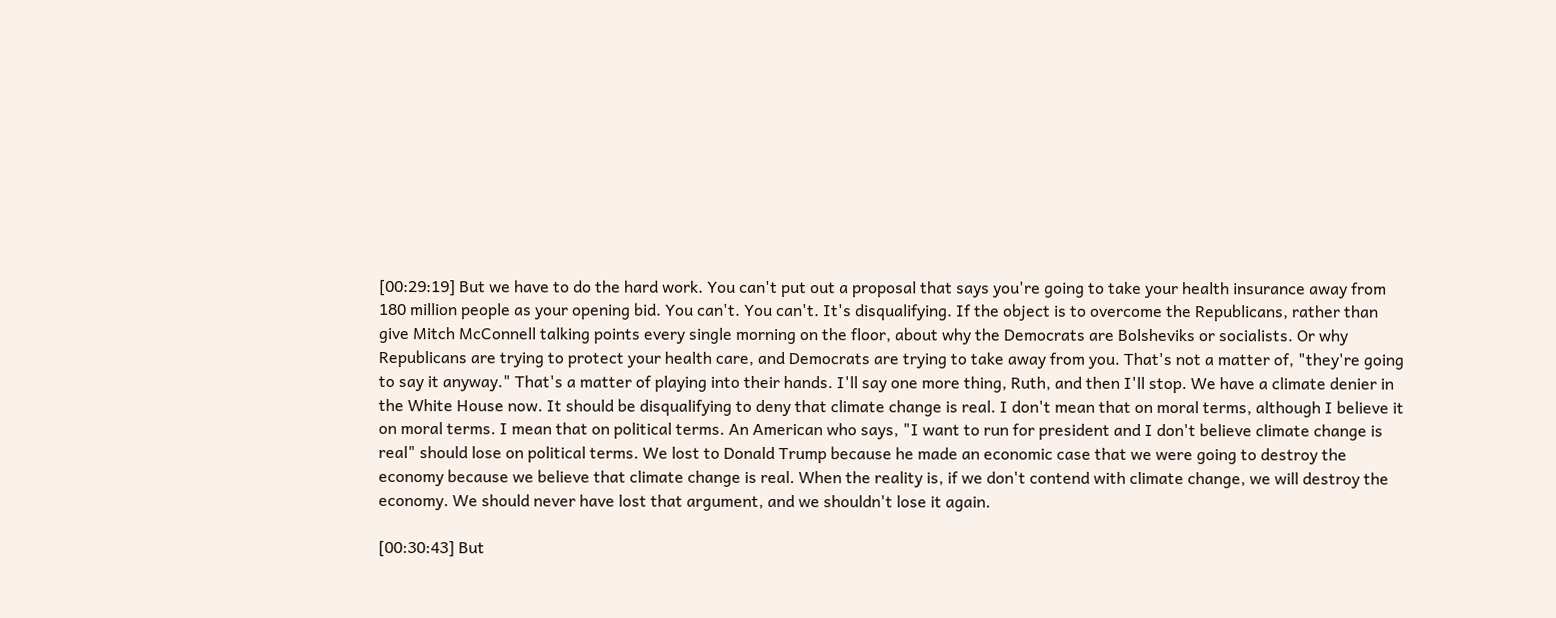[00:29:19] But we have to do the hard work. You can't put out a proposal that says you're going to take your health insurance away from 180 million people as your opening bid. You can't. You can't. It's disqualifying. If the object is to overcome the Republicans, rather than give Mitch McConnell talking points every single morning on the floor, about why the Democrats are Bolsheviks or socialists. Or why Republicans are trying to protect your health care, and Democrats are trying to take away from you. That's not a matter of, "they're going to say it anyway." That's a matter of playing into their hands. I'll say one more thing, Ruth, and then I'll stop. We have a climate denier in the White House now. It should be disqualifying to deny that climate change is real. I don't mean that on moral terms, although I believe it on moral terms. I mean that on political terms. An American who says, "I want to run for president and I don't believe climate change is real" should lose on political terms. We lost to Donald Trump because he made an economic case that we were going to destroy the economy because we believe that climate change is real. When the reality is, if we don't contend with climate change, we will destroy the economy. We should never have lost that argument, and we shouldn't lose it again.

[00:30:43] But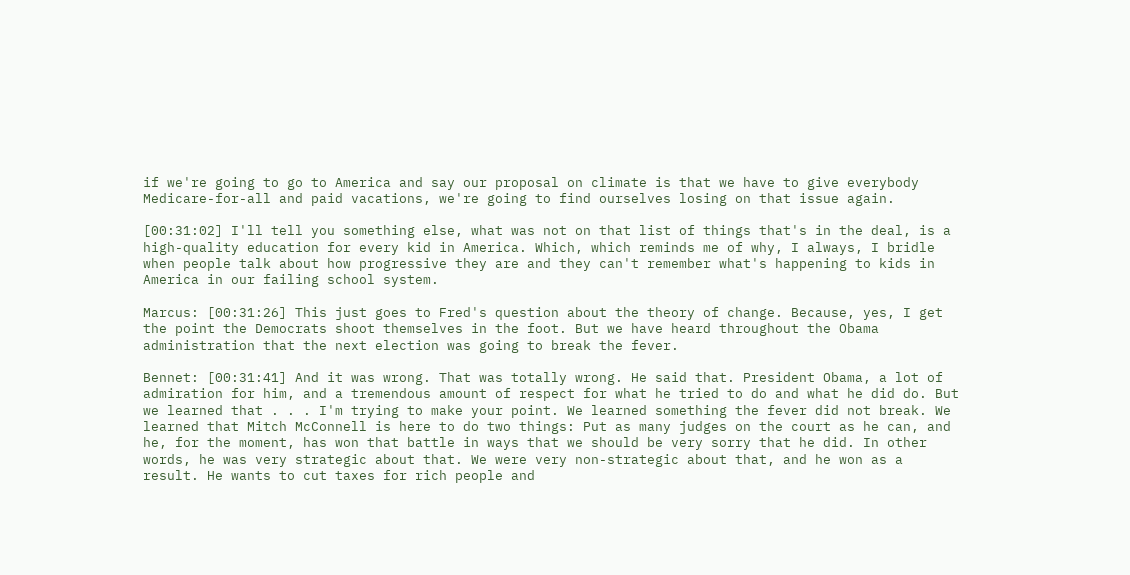if we're going to go to America and say our proposal on climate is that we have to give everybody Medicare-for-all and paid vacations, we're going to find ourselves losing on that issue again.

[00:31:02] I'll tell you something else, what was not on that list of things that's in the deal, is a high-quality education for every kid in America. Which, which reminds me of why, I always, I bridle when people talk about how progressive they are and they can't remember what's happening to kids in America in our failing school system.

Marcus: [00:31:26] This just goes to Fred's question about the theory of change. Because, yes, I get the point the Democrats shoot themselves in the foot. But we have heard throughout the Obama administration that the next election was going to break the fever.

Bennet: [00:31:41] And it was wrong. That was totally wrong. He said that. President Obama, a lot of admiration for him, and a tremendous amount of respect for what he tried to do and what he did do. But we learned that . . . I'm trying to make your point. We learned something the fever did not break. We learned that Mitch McConnell is here to do two things: Put as many judges on the court as he can, and he, for the moment, has won that battle in ways that we should be very sorry that he did. In other words, he was very strategic about that. We were very non-strategic about that, and he won as a result. He wants to cut taxes for rich people and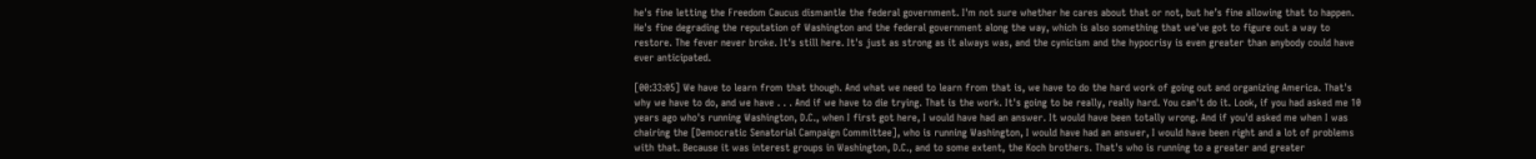he's fine letting the Freedom Caucus dismantle the federal government. I'm not sure whether he cares about that or not, but he’s fine allowing that to happen. He's fine degrading the reputation of Washington and the federal government along the way, which is also something that we've got to figure out a way to restore. The fever never broke. It's still here. It's just as strong as it always was, and the cynicism and the hypocrisy is even greater than anybody could have ever anticipated.

[00:33:05] We have to learn from that though. And what we need to learn from that is, we have to do the hard work of going out and organizing America. That's why we have to do, and we have . . . And if we have to die trying. That is the work. It's going to be really, really hard. You can't do it. Look, if you had asked me 10 years ago who's running Washington, D.C., when I first got here, I would have had an answer. It would have been totally wrong. And if you'd asked me when I was chairing the [Democratic Senatorial Campaign Committee], who is running Washington, I would have had an answer, I would have been right and a lot of problems with that. Because it was interest groups in Washington, D.C., and to some extent, the Koch brothers. That's who is running to a greater and greater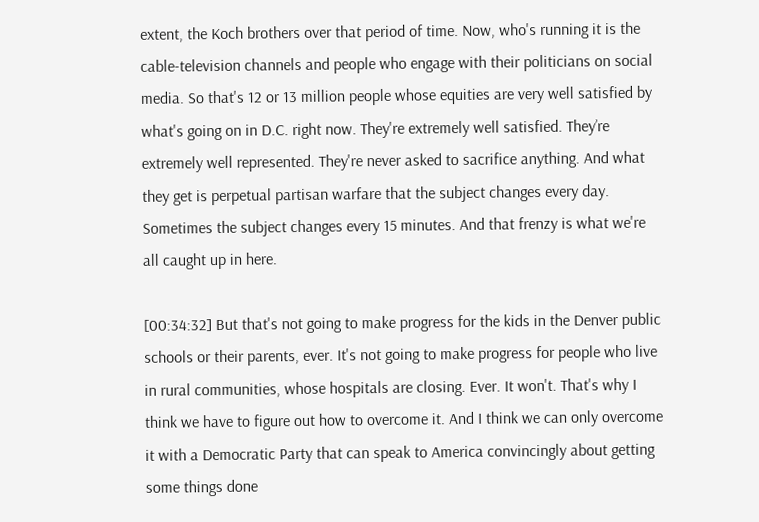extent, the Koch brothers over that period of time. Now, who's running it is the cable-television channels and people who engage with their politicians on social media. So that's 12 or 13 million people whose equities are very well satisfied by what's going on in D.C. right now. They're extremely well satisfied. They’re extremely well represented. They're never asked to sacrifice anything. And what they get is perpetual partisan warfare that the subject changes every day. Sometimes the subject changes every 15 minutes. And that frenzy is what we're all caught up in here.

[00:34:32] But that's not going to make progress for the kids in the Denver public schools or their parents, ever. It's not going to make progress for people who live in rural communities, whose hospitals are closing. Ever. It won't. That's why I think we have to figure out how to overcome it. And I think we can only overcome it with a Democratic Party that can speak to America convincingly about getting some things done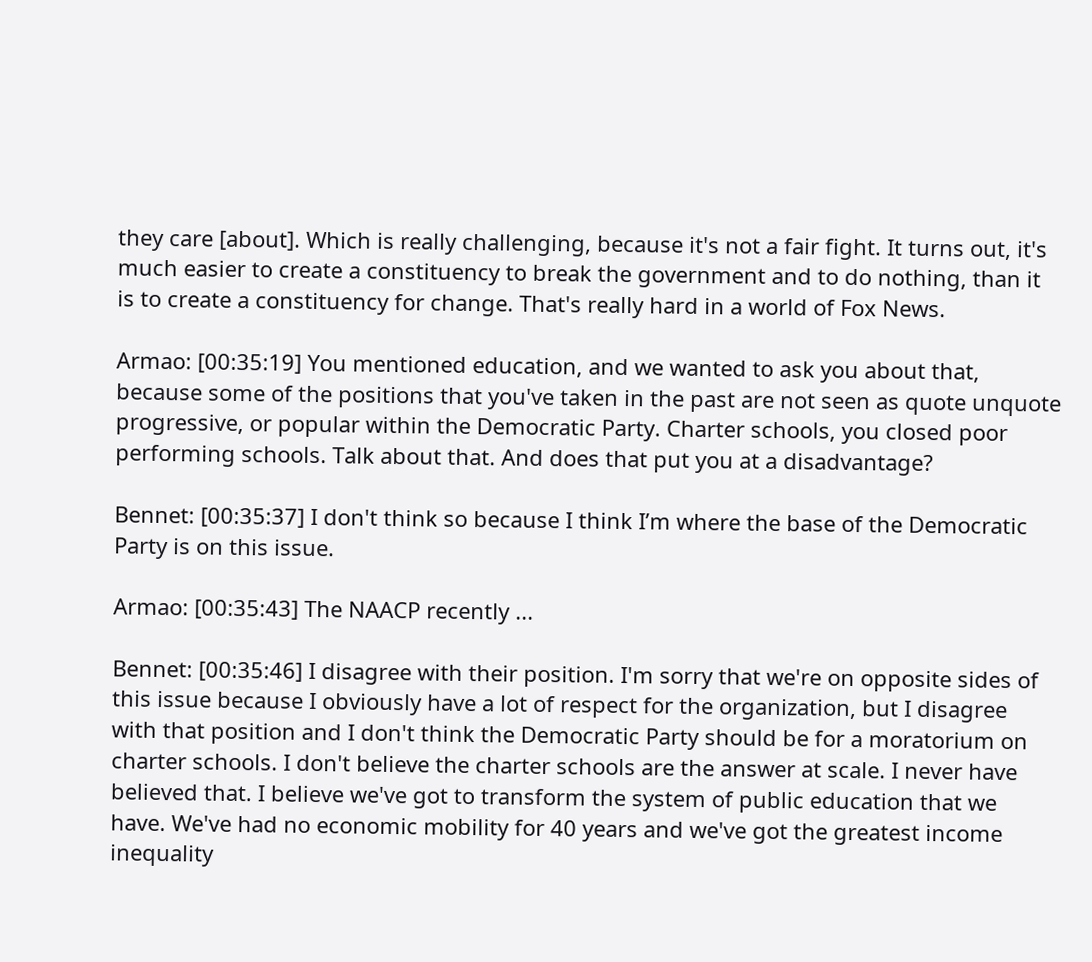they care [about]. Which is really challenging, because it's not a fair fight. It turns out, it's much easier to create a constituency to break the government and to do nothing, than it is to create a constituency for change. That's really hard in a world of Fox News.

Armao: [00:35:19] You mentioned education, and we wanted to ask you about that, because some of the positions that you've taken in the past are not seen as quote unquote progressive, or popular within the Democratic Party. Charter schools, you closed poor performing schools. Talk about that. And does that put you at a disadvantage?

Bennet: [00:35:37] I don't think so because I think I’m where the base of the Democratic Party is on this issue.

Armao: [00:35:43] The NAACP recently ...

Bennet: [00:35:46] I disagree with their position. I'm sorry that we're on opposite sides of this issue because I obviously have a lot of respect for the organization, but I disagree with that position and I don't think the Democratic Party should be for a moratorium on charter schools. I don't believe the charter schools are the answer at scale. I never have believed that. I believe we've got to transform the system of public education that we have. We've had no economic mobility for 40 years and we've got the greatest income inequality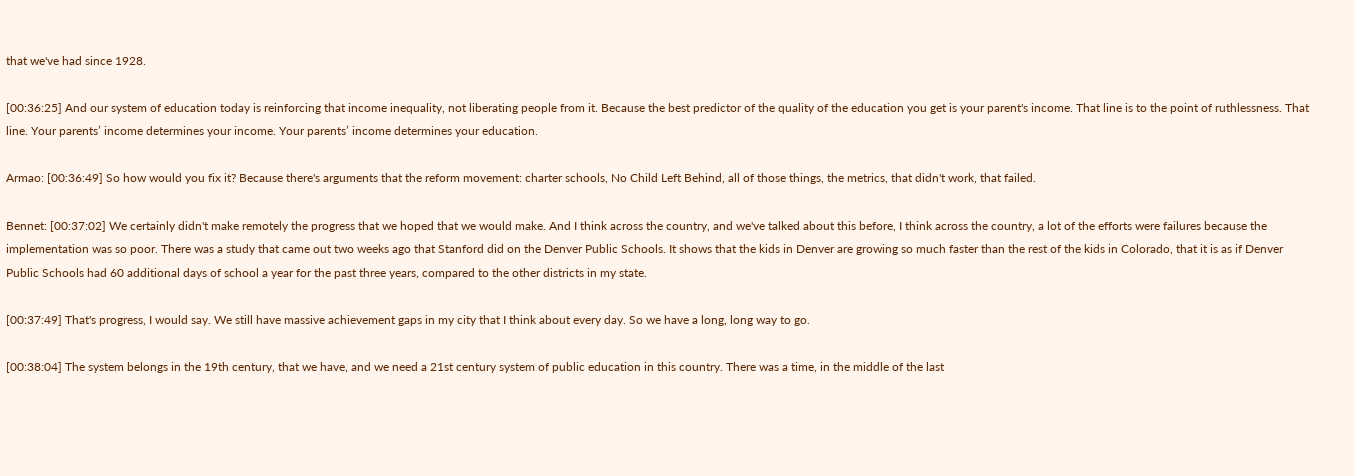that we've had since 1928.

[00:36:25] And our system of education today is reinforcing that income inequality, not liberating people from it. Because the best predictor of the quality of the education you get is your parent's income. That line is to the point of ruthlessness. That line. Your parents’ income determines your income. Your parents’ income determines your education.

Armao: [00:36:49] So how would you fix it? Because there's arguments that the reform movement: charter schools, No Child Left Behind, all of those things, the metrics, that didn't work, that failed.

Bennet: [00:37:02] We certainly didn't make remotely the progress that we hoped that we would make. And I think across the country, and we've talked about this before, I think across the country, a lot of the efforts were failures because the implementation was so poor. There was a study that came out two weeks ago that Stanford did on the Denver Public Schools. It shows that the kids in Denver are growing so much faster than the rest of the kids in Colorado, that it is as if Denver Public Schools had 60 additional days of school a year for the past three years, compared to the other districts in my state.

[00:37:49] That's progress, I would say. We still have massive achievement gaps in my city that I think about every day. So we have a long, long way to go.

[00:38:04] The system belongs in the 19th century, that we have, and we need a 21st century system of public education in this country. There was a time, in the middle of the last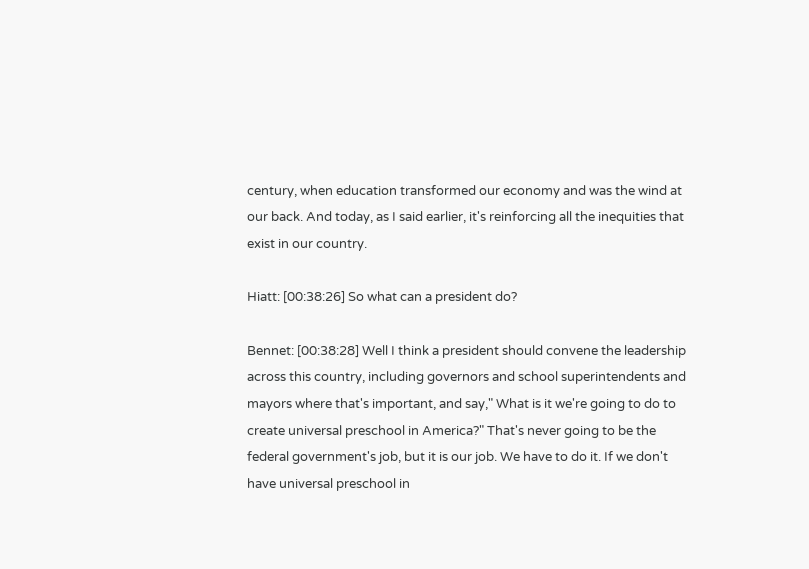century, when education transformed our economy and was the wind at our back. And today, as I said earlier, it's reinforcing all the inequities that exist in our country.

Hiatt: [00:38:26] So what can a president do?

Bennet: [00:38:28] Well I think a president should convene the leadership across this country, including governors and school superintendents and mayors where that's important, and say," What is it we're going to do to create universal preschool in America?" That's never going to be the federal government's job, but it is our job. We have to do it. If we don't have universal preschool in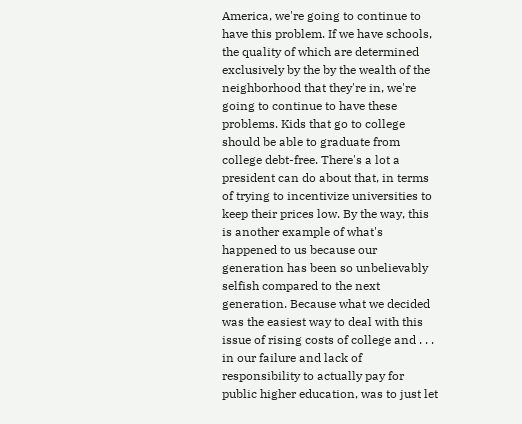America, we're going to continue to have this problem. If we have schools, the quality of which are determined exclusively by the by the wealth of the neighborhood that they're in, we're going to continue to have these problems. Kids that go to college should be able to graduate from college debt-free. There's a lot a president can do about that, in terms of trying to incentivize universities to keep their prices low. By the way, this is another example of what's happened to us because our generation has been so unbelievably selfish compared to the next generation. Because what we decided was the easiest way to deal with this issue of rising costs of college and . . . in our failure and lack of responsibility to actually pay for public higher education, was to just let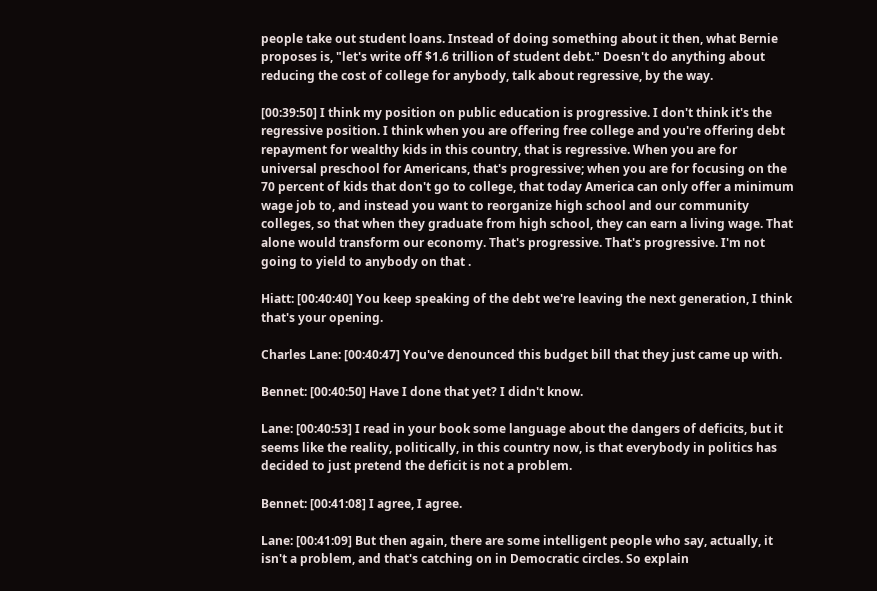people take out student loans. Instead of doing something about it then, what Bernie proposes is, "let's write off $1.6 trillion of student debt." Doesn't do anything about reducing the cost of college for anybody, talk about regressive, by the way.

[00:39:50] I think my position on public education is progressive. I don't think it's the regressive position. I think when you are offering free college and you're offering debt repayment for wealthy kids in this country, that is regressive. When you are for universal preschool for Americans, that's progressive; when you are for focusing on the 70 percent of kids that don't go to college, that today America can only offer a minimum wage job to, and instead you want to reorganize high school and our community colleges, so that when they graduate from high school, they can earn a living wage. That alone would transform our economy. That's progressive. That's progressive. I'm not going to yield to anybody on that .

Hiatt: [00:40:40] You keep speaking of the debt we're leaving the next generation, I think that's your opening.

Charles Lane: [00:40:47] You've denounced this budget bill that they just came up with.

Bennet: [00:40:50] Have I done that yet? I didn't know.

Lane: [00:40:53] I read in your book some language about the dangers of deficits, but it seems like the reality, politically, in this country now, is that everybody in politics has decided to just pretend the deficit is not a problem.

Bennet: [00:41:08] I agree, I agree.

Lane: [00:41:09] But then again, there are some intelligent people who say, actually, it isn't a problem, and that's catching on in Democratic circles. So explain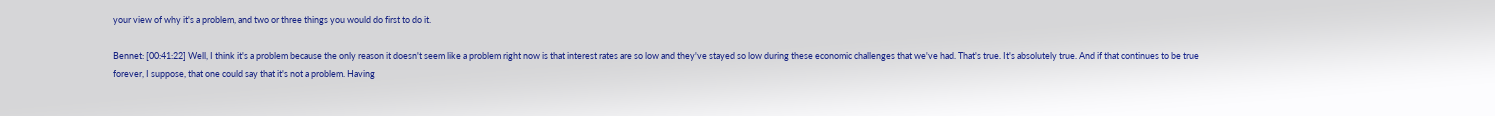your view of why it's a problem, and two or three things you would do first to do it.

Bennet: [00:41:22] Well, I think it's a problem because the only reason it doesn't seem like a problem right now is that interest rates are so low and they've stayed so low during these economic challenges that we've had. That's true. It's absolutely true. And if that continues to be true forever, I suppose, that one could say that it's not a problem. Having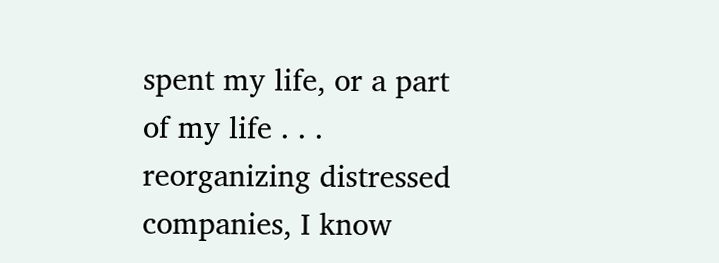spent my life, or a part of my life . . . reorganizing distressed companies, I know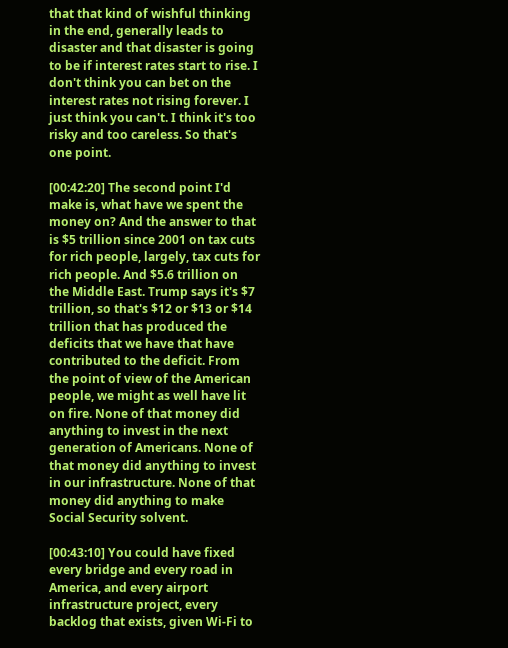that that kind of wishful thinking in the end, generally leads to disaster and that disaster is going to be if interest rates start to rise. I don't think you can bet on the interest rates not rising forever. I just think you can't. I think it's too risky and too careless. So that's one point.

[00:42:20] The second point I'd make is, what have we spent the money on? And the answer to that is $5 trillion since 2001 on tax cuts for rich people, largely, tax cuts for rich people. And $5.6 trillion on the Middle East. Trump says it's $7 trillion, so that's $12 or $13 or $14 trillion that has produced the deficits that we have that have contributed to the deficit. From the point of view of the American people, we might as well have lit on fire. None of that money did anything to invest in the next generation of Americans. None of that money did anything to invest in our infrastructure. None of that money did anything to make Social Security solvent.

[00:43:10] You could have fixed every bridge and every road in America, and every airport infrastructure project, every backlog that exists, given Wi-Fi to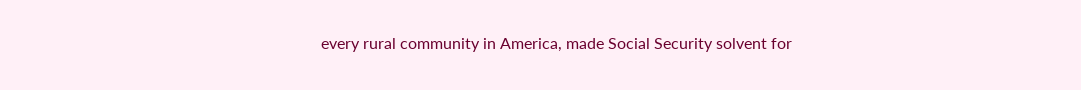every rural community in America, made Social Security solvent for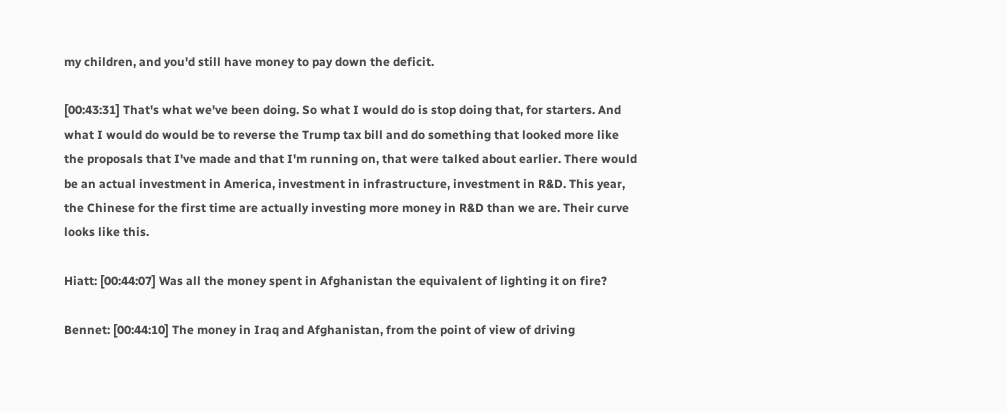my children, and you'd still have money to pay down the deficit.

[00:43:31] That's what we've been doing. So what I would do is stop doing that, for starters. And what I would do would be to reverse the Trump tax bill and do something that looked more like the proposals that I've made and that I'm running on, that were talked about earlier. There would be an actual investment in America, investment in infrastructure, investment in R&D. This year, the Chinese for the first time are actually investing more money in R&D than we are. Their curve looks like this.

Hiatt: [00:44:07] Was all the money spent in Afghanistan the equivalent of lighting it on fire?

Bennet: [00:44:10] The money in Iraq and Afghanistan, from the point of view of driving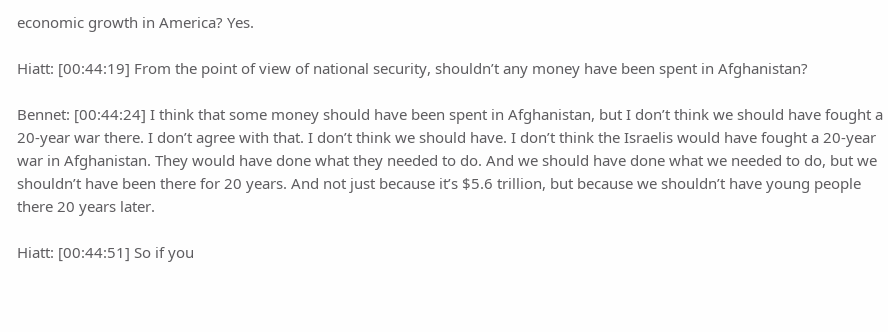economic growth in America? Yes.

Hiatt: [00:44:19] From the point of view of national security, shouldn’t any money have been spent in Afghanistan?

Bennet: [00:44:24] I think that some money should have been spent in Afghanistan, but I don’t think we should have fought a 20-year war there. I don’t agree with that. I don’t think we should have. I don’t think the Israelis would have fought a 20-year war in Afghanistan. They would have done what they needed to do. And we should have done what we needed to do, but we shouldn’t have been there for 20 years. And not just because it’s $5.6 trillion, but because we shouldn’t have young people there 20 years later.

Hiatt: [00:44:51] So if you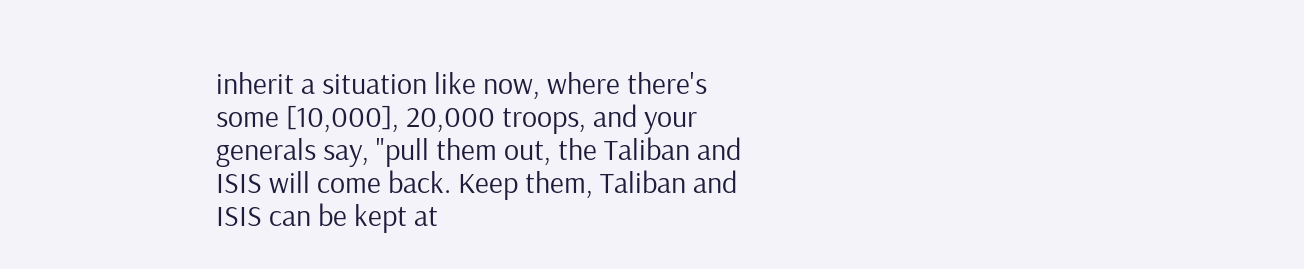inherit a situation like now, where there's some [10,000], 20,000 troops, and your generals say, "pull them out, the Taliban and ISIS will come back. Keep them, Taliban and ISIS can be kept at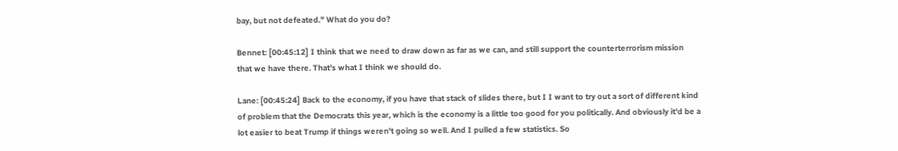bay, but not defeated." What do you do?

Bennet: [00:45:12] I think that we need to draw down as far as we can, and still support the counterterrorism mission that we have there. That's what I think we should do.

Lane: [00:45:24] Back to the economy, if you have that stack of slides there, but I I want to try out a sort of different kind of problem that the Democrats this year, which is the economy is a little too good for you politically. And obviously it'd be a lot easier to beat Trump if things weren't going so well. And I pulled a few statistics. So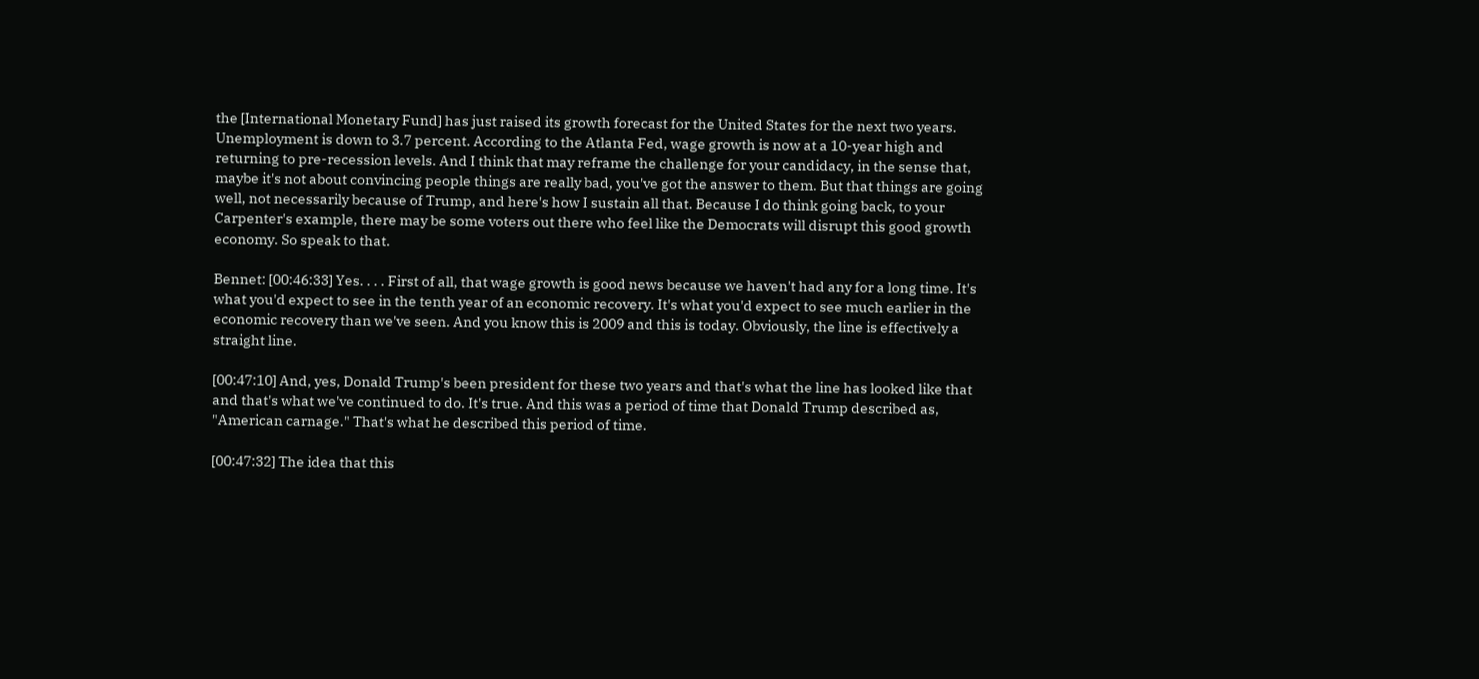the [International Monetary Fund] has just raised its growth forecast for the United States for the next two years. Unemployment is down to 3.7 percent. According to the Atlanta Fed, wage growth is now at a 10-year high and returning to pre-recession levels. And I think that may reframe the challenge for your candidacy, in the sense that, maybe it's not about convincing people things are really bad, you've got the answer to them. But that things are going well, not necessarily because of Trump, and here's how I sustain all that. Because I do think going back, to your Carpenter's example, there may be some voters out there who feel like the Democrats will disrupt this good growth economy. So speak to that.

Bennet: [00:46:33] Yes. . . . First of all, that wage growth is good news because we haven't had any for a long time. It's what you'd expect to see in the tenth year of an economic recovery. It's what you'd expect to see much earlier in the economic recovery than we've seen. And you know this is 2009 and this is today. Obviously, the line is effectively a straight line.

[00:47:10] And, yes, Donald Trump's been president for these two years and that's what the line has looked like that and that's what we've continued to do. It's true. And this was a period of time that Donald Trump described as, "American carnage." That's what he described this period of time.

[00:47:32] The idea that this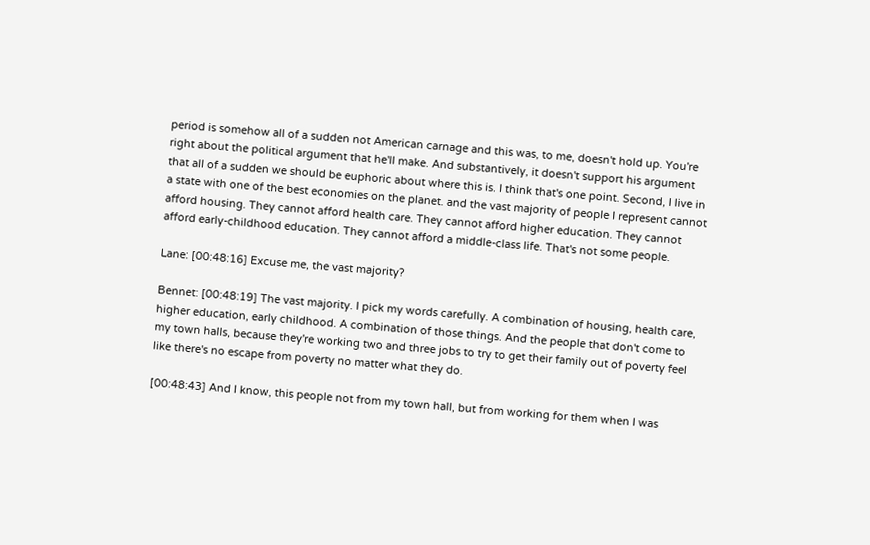period is somehow all of a sudden not American carnage and this was, to me, doesn't hold up. You're right about the political argument that he'll make. And substantively, it doesn't support his argument that all of a sudden we should be euphoric about where this is. I think that's one point. Second, I live in a state with one of the best economies on the planet. and the vast majority of people I represent cannot afford housing. They cannot afford health care. They cannot afford higher education. They cannot afford early-childhood education. They cannot afford a middle-class life. That's not some people.

Lane: [00:48:16] Excuse me, the vast majority?

Bennet: [00:48:19] The vast majority. I pick my words carefully. A combination of housing, health care, higher education, early childhood. A combination of those things. And the people that don't come to my town halls, because they're working two and three jobs to try to get their family out of poverty feel like there's no escape from poverty no matter what they do.

[00:48:43] And I know, this people not from my town hall, but from working for them when I was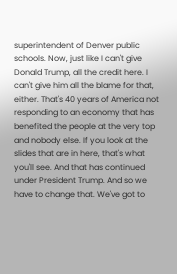superintendent of Denver public schools. Now, just like I can't give Donald Trump, all the credit here. I can't give him all the blame for that, either. That's 40 years of America not responding to an economy that has benefited the people at the very top and nobody else. If you look at the slides that are in here, that's what you'll see. And that has continued under President Trump. And so we have to change that. We've got to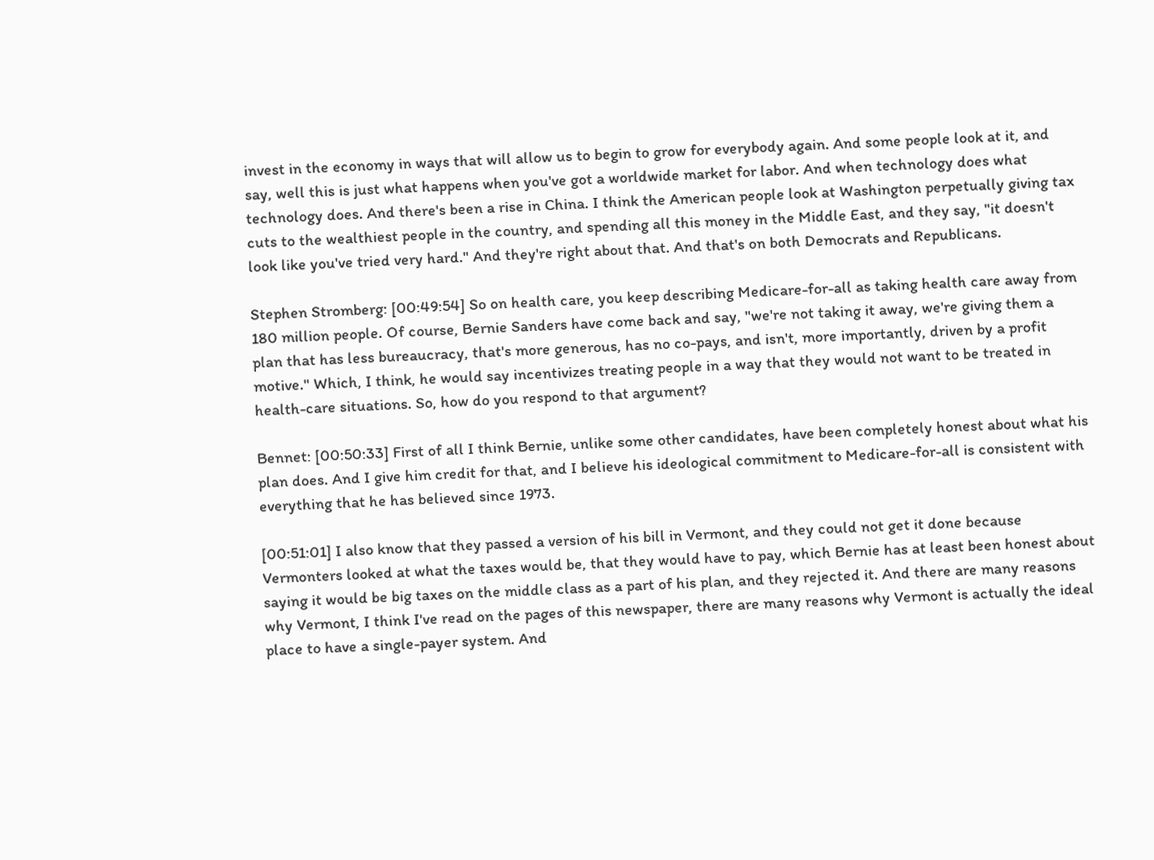invest in the economy in ways that will allow us to begin to grow for everybody again. And some people look at it, and say, well this is just what happens when you've got a worldwide market for labor. And when technology does what technology does. And there's been a rise in China. I think the American people look at Washington perpetually giving tax cuts to the wealthiest people in the country, and spending all this money in the Middle East, and they say, "it doesn't look like you've tried very hard." And they're right about that. And that's on both Democrats and Republicans.

Stephen Stromberg: [00:49:54] So on health care, you keep describing Medicare-for-all as taking health care away from 180 million people. Of course, Bernie Sanders have come back and say, "we're not taking it away, we're giving them a plan that has less bureaucracy, that's more generous, has no co-pays, and isn't, more importantly, driven by a profit motive." Which, I think, he would say incentivizes treating people in a way that they would not want to be treated in health-care situations. So, how do you respond to that argument?

Bennet: [00:50:33] First of all I think Bernie, unlike some other candidates, have been completely honest about what his plan does. And I give him credit for that, and I believe his ideological commitment to Medicare-for-all is consistent with everything that he has believed since 1973.

[00:51:01] I also know that they passed a version of his bill in Vermont, and they could not get it done because Vermonters looked at what the taxes would be, that they would have to pay, which Bernie has at least been honest about saying it would be big taxes on the middle class as a part of his plan, and they rejected it. And there are many reasons why Vermont, I think I've read on the pages of this newspaper, there are many reasons why Vermont is actually the ideal place to have a single-payer system. And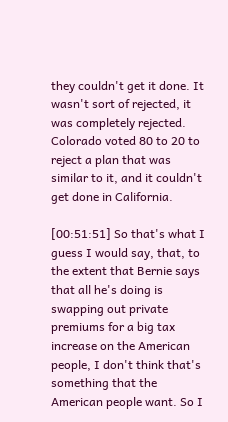they couldn't get it done. It wasn't sort of rejected, it was completely rejected. Colorado voted 80 to 20 to reject a plan that was similar to it, and it couldn't get done in California.

[00:51:51] So that's what I guess I would say, that, to the extent that Bernie says that all he's doing is swapping out private premiums for a big tax increase on the American people, I don't think that's something that the American people want. So I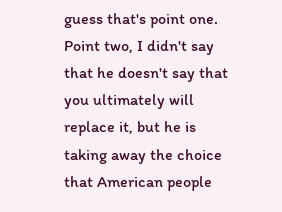guess that's point one. Point two, I didn't say that he doesn't say that you ultimately will replace it, but he is taking away the choice that American people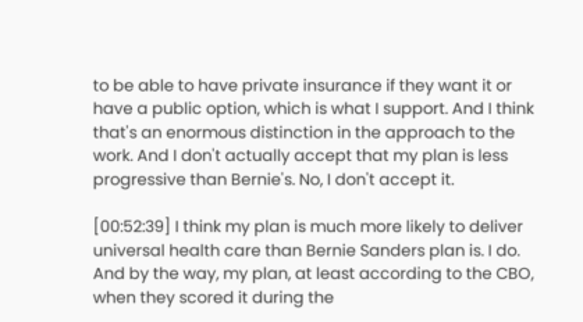to be able to have private insurance if they want it or have a public option, which is what I support. And I think that's an enormous distinction in the approach to the work. And I don't actually accept that my plan is less progressive than Bernie's. No, I don't accept it.

[00:52:39] I think my plan is much more likely to deliver universal health care than Bernie Sanders plan is. I do. And by the way, my plan, at least according to the CBO, when they scored it during the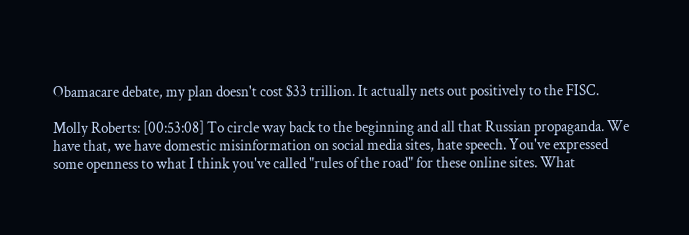Obamacare debate, my plan doesn't cost $33 trillion. It actually nets out positively to the FISC.

Molly Roberts: [00:53:08] To circle way back to the beginning and all that Russian propaganda. We have that, we have domestic misinformation on social media sites, hate speech. You've expressed some openness to what I think you've called "rules of the road" for these online sites. What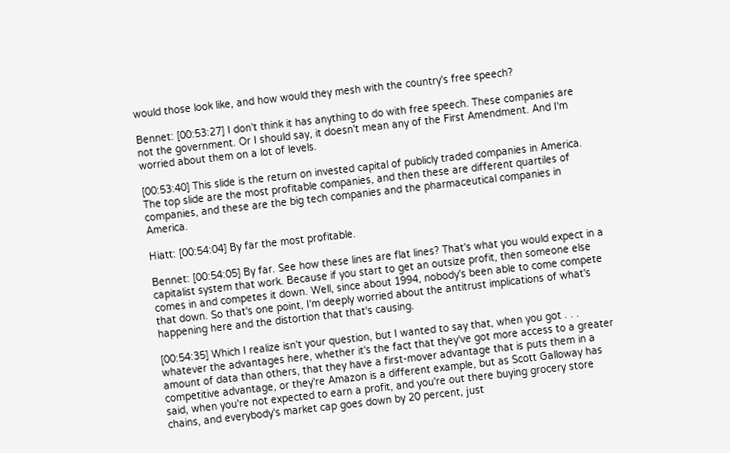would those look like, and how would they mesh with the country's free speech?

Bennet: [00:53:27] I don't think it has anything to do with free speech. These companies are not the government. Or I should say, it doesn't mean any of the First Amendment. And I'm worried about them on a lot of levels.

[00:53:40] This slide is the return on invested capital of publicly traded companies in America. The top slide are the most profitable companies, and then these are different quartiles of companies, and these are the big tech companies and the pharmaceutical companies in America.

Hiatt: [00:54:04] By far the most profitable.

Bennet: [00:54:05] By far. See how these lines are flat lines? That's what you would expect in a capitalist system that work. Because if you start to get an outsize profit, then someone else comes in and competes it down. Well, since about 1994, nobody's been able to come compete that down. So that's one point, I'm deeply worried about the antitrust implications of what's happening here and the distortion that that's causing.

[00:54:35] Which I realize isn't your question, but I wanted to say that, when you got . . . whatever the advantages here, whether it's the fact that they've got more access to a greater amount of data than others, that they have a first-mover advantage that is puts them in a competitive advantage, or they're Amazon is a different example, but as Scott Galloway has said, when you're not expected to earn a profit, and you're out there buying grocery store chains, and everybody's market cap goes down by 20 percent, just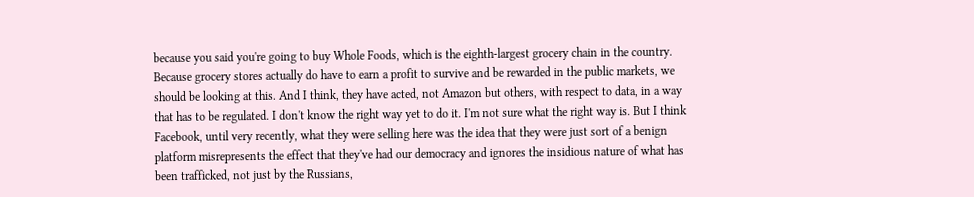because you said you're going to buy Whole Foods, which is the eighth-largest grocery chain in the country. Because grocery stores actually do have to earn a profit to survive and be rewarded in the public markets, we should be looking at this. And I think, they have acted, not Amazon but others, with respect to data, in a way that has to be regulated. I don't know the right way yet to do it. I'm not sure what the right way is. But I think Facebook, until very recently, what they were selling here was the idea that they were just sort of a benign platform misrepresents the effect that they've had our democracy and ignores the insidious nature of what has been trafficked, not just by the Russians,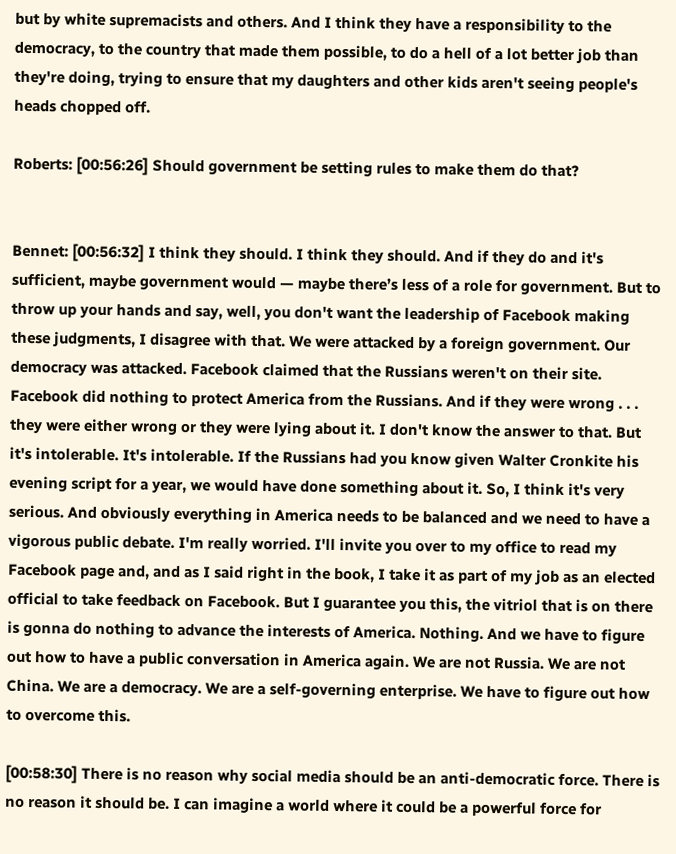but by white supremacists and others. And I think they have a responsibility to the democracy, to the country that made them possible, to do a hell of a lot better job than they're doing, trying to ensure that my daughters and other kids aren't seeing people's heads chopped off.

Roberts: [00:56:26] Should government be setting rules to make them do that?


Bennet: [00:56:32] I think they should. I think they should. And if they do and it's sufficient, maybe government would — maybe there’s less of a role for government. But to throw up your hands and say, well, you don't want the leadership of Facebook making these judgments, I disagree with that. We were attacked by a foreign government. Our democracy was attacked. Facebook claimed that the Russians weren't on their site. Facebook did nothing to protect America from the Russians. And if they were wrong . . . they were either wrong or they were lying about it. I don't know the answer to that. But it's intolerable. It's intolerable. If the Russians had you know given Walter Cronkite his evening script for a year, we would have done something about it. So, I think it's very serious. And obviously everything in America needs to be balanced and we need to have a vigorous public debate. I'm really worried. I'll invite you over to my office to read my Facebook page and, and as I said right in the book, I take it as part of my job as an elected official to take feedback on Facebook. But I guarantee you this, the vitriol that is on there is gonna do nothing to advance the interests of America. Nothing. And we have to figure out how to have a public conversation in America again. We are not Russia. We are not China. We are a democracy. We are a self-governing enterprise. We have to figure out how to overcome this.

[00:58:30] There is no reason why social media should be an anti-democratic force. There is no reason it should be. I can imagine a world where it could be a powerful force for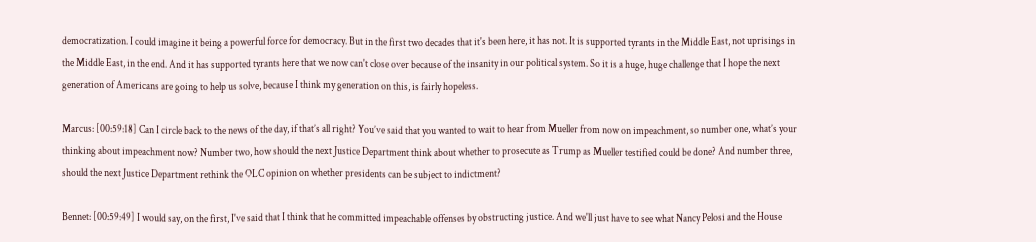democratization. I could imagine it being a powerful force for democracy. But in the first two decades that it's been here, it has not. It is supported tyrants in the Middle East, not uprisings in the Middle East, in the end. And it has supported tyrants here that we now can't close over because of the insanity in our political system. So it is a huge, huge challenge that I hope the next generation of Americans are going to help us solve, because I think my generation on this, is fairly hopeless.

Marcus: [00:59:18] Can I circle back to the news of the day, if that’s all right? You’ve said that you wanted to wait to hear from Mueller from now on impeachment, so number one, what’s your thinking about impeachment now? Number two, how should the next Justice Department think about whether to prosecute as Trump as Mueller testified could be done? And number three, should the next Justice Department rethink the OLC opinion on whether presidents can be subject to indictment?

Bennet: [00:59:49] I would say, on the first, I've said that I think that he committed impeachable offenses by obstructing justice. And we'll just have to see what Nancy Pelosi and the House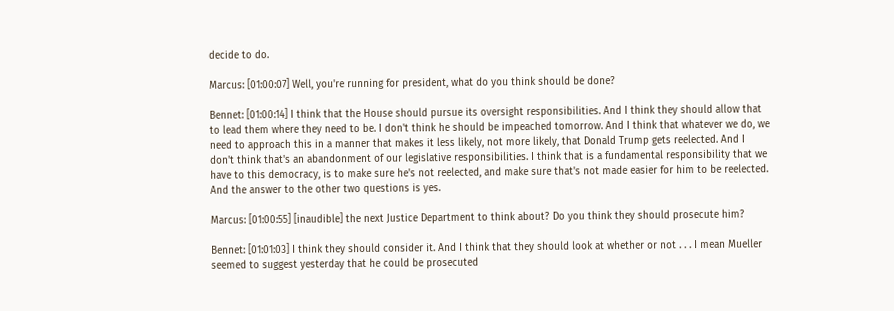decide to do.

Marcus: [01:00:07] Well, you're running for president, what do you think should be done?

Bennet: [01:00:14] I think that the House should pursue its oversight responsibilities. And I think they should allow that to lead them where they need to be. I don't think he should be impeached tomorrow. And I think that whatever we do, we need to approach this in a manner that makes it less likely, not more likely, that Donald Trump gets reelected. And I don't think that's an abandonment of our legislative responsibilities. I think that is a fundamental responsibility that we have to this democracy, is to make sure he's not reelected, and make sure that's not made easier for him to be reelected. And the answer to the other two questions is yes.

Marcus: [01:00:55] [inaudible] the next Justice Department to think about? Do you think they should prosecute him?

Bennet: [01:01:03] I think they should consider it. And I think that they should look at whether or not . . . I mean Mueller seemed to suggest yesterday that he could be prosecuted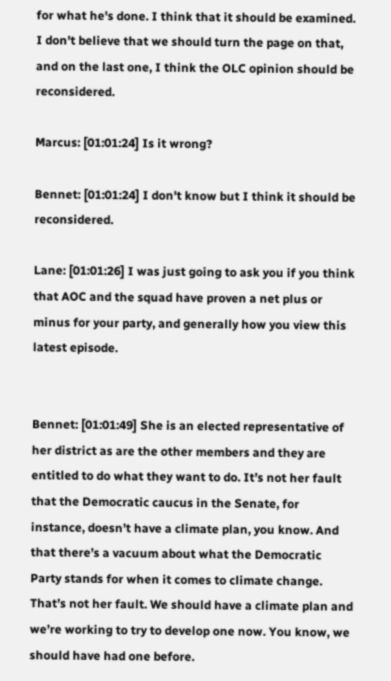for what he's done. I think that it should be examined. I don't believe that we should turn the page on that, and on the last one, I think the OLC opinion should be reconsidered.

Marcus: [01:01:24] Is it wrong?

Bennet: [01:01:24] I don't know but I think it should be reconsidered.

Lane: [01:01:26] I was just going to ask you if you think that AOC and the squad have proven a net plus or minus for your party, and generally how you view this latest episode.


Bennet: [01:01:49] She is an elected representative of her district as are the other members and they are entitled to do what they want to do. It’s not her fault that the Democratic caucus in the Senate, for instance, doesn’t have a climate plan, you know. And that there’s a vacuum about what the Democratic Party stands for when it comes to climate change. That’s not her fault. We should have a climate plan and we’re working to try to develop one now. You know, we should have had one before.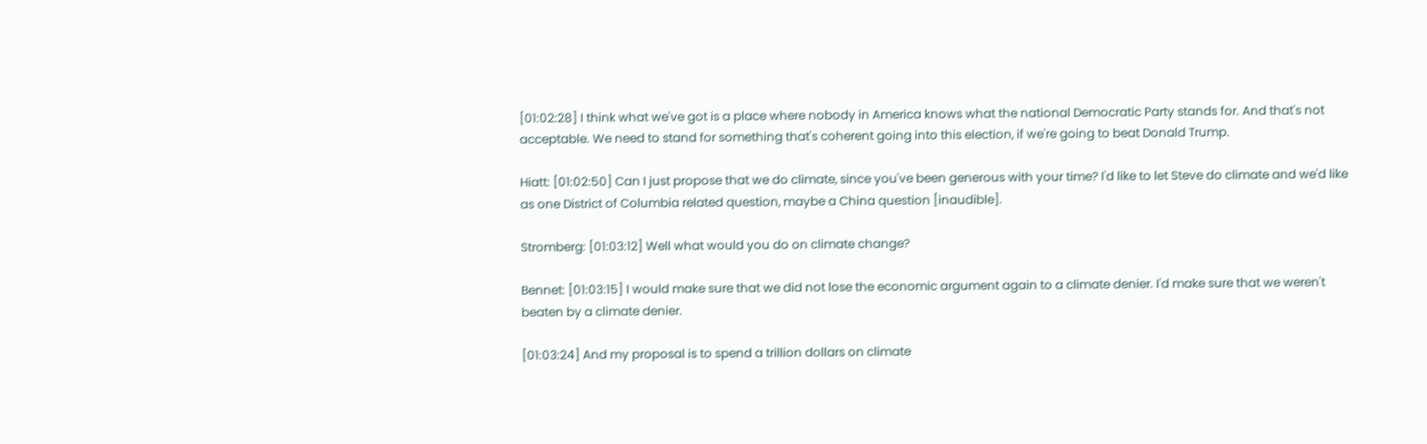[01:02:28] I think what we've got is a place where nobody in America knows what the national Democratic Party stands for. And that's not acceptable. We need to stand for something that's coherent going into this election, if we're going to beat Donald Trump.

Hiatt: [01:02:50] Can I just propose that we do climate, since you've been generous with your time? I'd like to let Steve do climate and we'd like as one District of Columbia related question, maybe a China question [inaudible].

Stromberg: [01:03:12] Well what would you do on climate change?

Bennet: [01:03:15] I would make sure that we did not lose the economic argument again to a climate denier. I'd make sure that we weren't beaten by a climate denier.

[01:03:24] And my proposal is to spend a trillion dollars on climate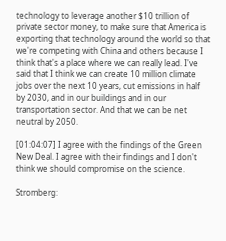technology to leverage another $10 trillion of private sector money, to make sure that America is exporting that technology around the world so that we're competing with China and others because I think that's a place where we can really lead. I've said that I think we can create 10 million climate jobs over the next 10 years, cut emissions in half by 2030, and in our buildings and in our transportation sector. And that we can be net neutral by 2050.

[01:04:07] I agree with the findings of the Green New Deal. I agree with their findings and I don't think we should compromise on the science.

Stromberg: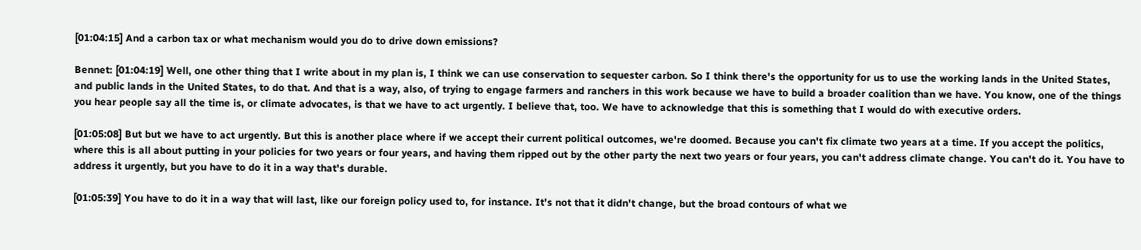[01:04:15] And a carbon tax or what mechanism would you do to drive down emissions?

Bennet: [01:04:19] Well, one other thing that I write about in my plan is, I think we can use conservation to sequester carbon. So I think there's the opportunity for us to use the working lands in the United States, and public lands in the United States, to do that. And that is a way, also, of trying to engage farmers and ranchers in this work because we have to build a broader coalition than we have. You know, one of the things you hear people say all the time is, or climate advocates, is that we have to act urgently. I believe that, too. We have to acknowledge that this is something that I would do with executive orders.

[01:05:08] But but we have to act urgently. But this is another place where if we accept their current political outcomes, we're doomed. Because you can't fix climate two years at a time. If you accept the politics, where this is all about putting in your policies for two years or four years, and having them ripped out by the other party the next two years or four years, you can't address climate change. You can't do it. You have to address it urgently, but you have to do it in a way that's durable.

[01:05:39] You have to do it in a way that will last, like our foreign policy used to, for instance. It's not that it didn't change, but the broad contours of what we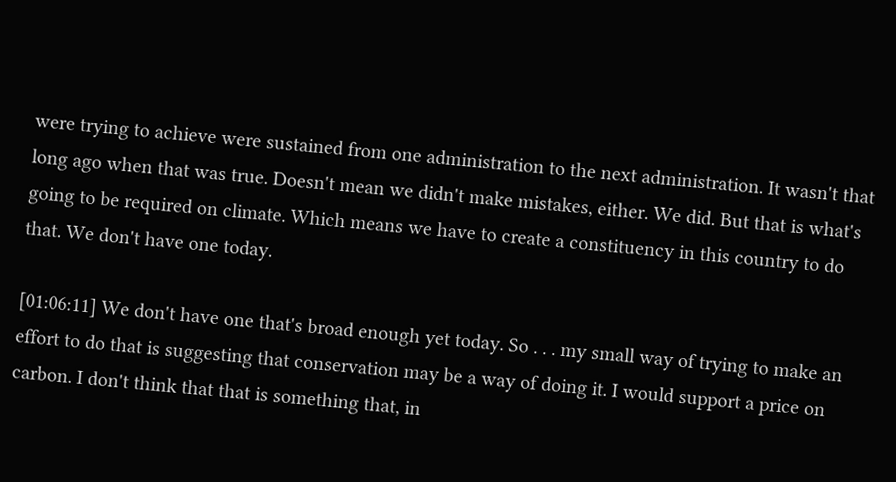were trying to achieve were sustained from one administration to the next administration. It wasn't that long ago when that was true. Doesn't mean we didn't make mistakes, either. We did. But that is what's going to be required on climate. Which means we have to create a constituency in this country to do that. We don't have one today.

[01:06:11] We don't have one that's broad enough yet today. So . . . my small way of trying to make an effort to do that is suggesting that conservation may be a way of doing it. I would support a price on carbon. I don't think that that is something that, in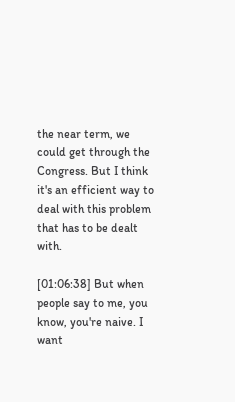the near term, we could get through the Congress. But I think it's an efficient way to deal with this problem that has to be dealt with.

[01:06:38] But when people say to me, you know, you're naive. I want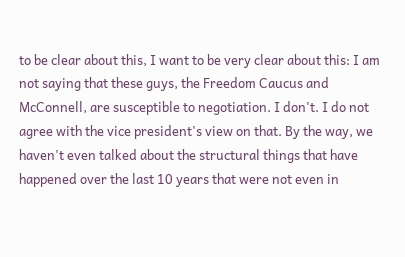to be clear about this, I want to be very clear about this: I am not saying that these guys, the Freedom Caucus and McConnell, are susceptible to negotiation. I don't. I do not agree with the vice president's view on that. By the way, we haven't even talked about the structural things that have happened over the last 10 years that were not even in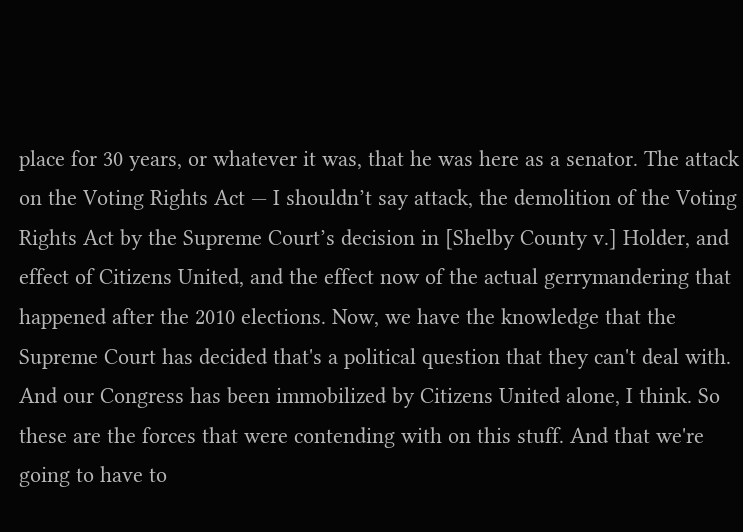place for 30 years, or whatever it was, that he was here as a senator. The attack on the Voting Rights Act — I shouldn’t say attack, the demolition of the Voting Rights Act by the Supreme Court’s decision in [Shelby County v.] Holder, and effect of Citizens United, and the effect now of the actual gerrymandering that happened after the 2010 elections. Now, we have the knowledge that the Supreme Court has decided that's a political question that they can't deal with. And our Congress has been immobilized by Citizens United alone, I think. So these are the forces that were contending with on this stuff. And that we're going to have to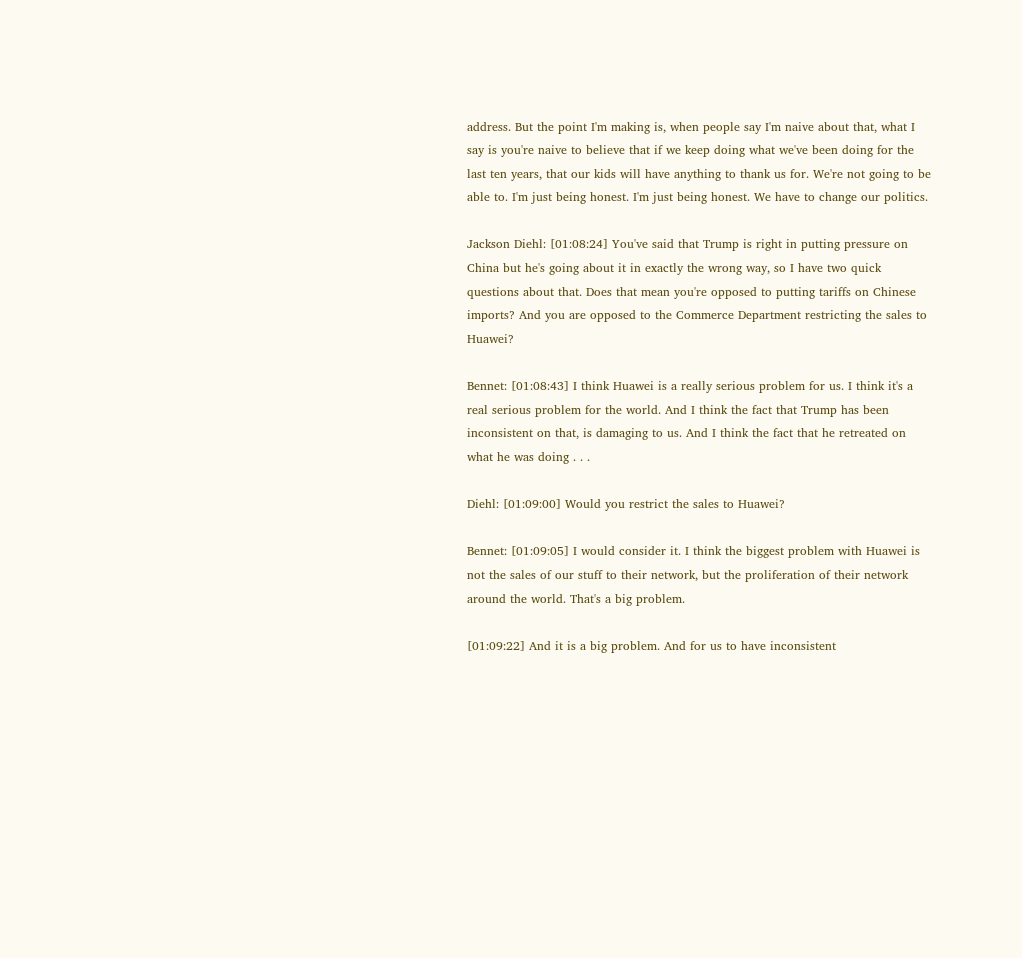address. But the point I'm making is, when people say I'm naive about that, what I say is you're naive to believe that if we keep doing what we've been doing for the last ten years, that our kids will have anything to thank us for. We're not going to be able to. I'm just being honest. I'm just being honest. We have to change our politics.

Jackson Diehl: [01:08:24] You've said that Trump is right in putting pressure on China but he's going about it in exactly the wrong way, so I have two quick questions about that. Does that mean you're opposed to putting tariffs on Chinese imports? And you are opposed to the Commerce Department restricting the sales to Huawei?

Bennet: [01:08:43] I think Huawei is a really serious problem for us. I think it's a real serious problem for the world. And I think the fact that Trump has been inconsistent on that, is damaging to us. And I think the fact that he retreated on what he was doing . . .

Diehl: [01:09:00] Would you restrict the sales to Huawei?

Bennet: [01:09:05] I would consider it. I think the biggest problem with Huawei is not the sales of our stuff to their network, but the proliferation of their network around the world. That's a big problem.

[01:09:22] And it is a big problem. And for us to have inconsistent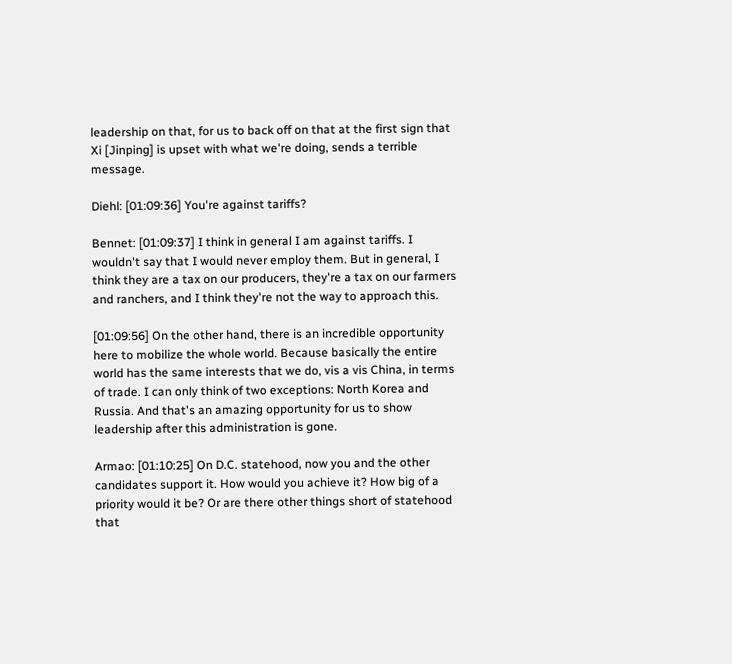leadership on that, for us to back off on that at the first sign that Xi [Jinping] is upset with what we're doing, sends a terrible message.

Diehl: [01:09:36] You're against tariffs?

Bennet: [01:09:37] I think in general I am against tariffs. I wouldn't say that I would never employ them. But in general, I think they are a tax on our producers, they're a tax on our farmers and ranchers, and I think they're not the way to approach this.

[01:09:56] On the other hand, there is an incredible opportunity here to mobilize the whole world. Because basically the entire world has the same interests that we do, vis a vis China, in terms of trade. I can only think of two exceptions: North Korea and Russia. And that's an amazing opportunity for us to show leadership after this administration is gone.

Armao: [01:10:25] On D.C. statehood, now you and the other candidates support it. How would you achieve it? How big of a priority would it be? Or are there other things short of statehood that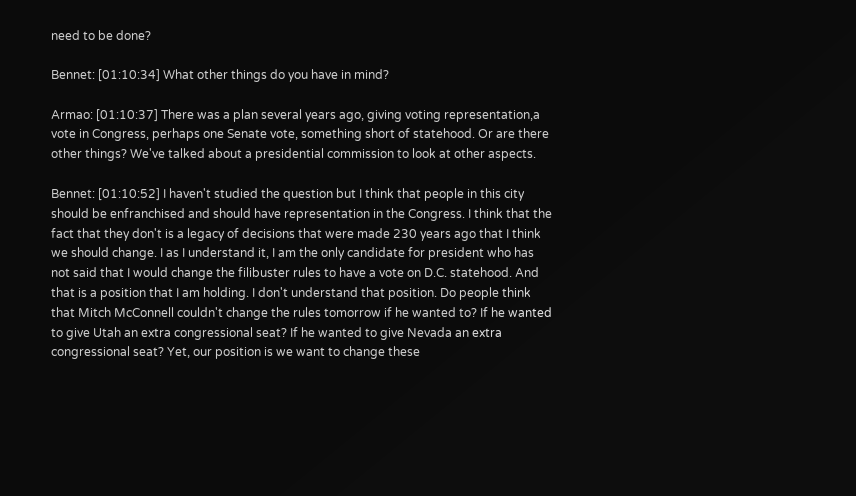need to be done?

Bennet: [01:10:34] What other things do you have in mind?

Armao: [01:10:37] There was a plan several years ago, giving voting representation,a vote in Congress, perhaps one Senate vote, something short of statehood. Or are there other things? We've talked about a presidential commission to look at other aspects.

Bennet: [01:10:52] I haven't studied the question but I think that people in this city should be enfranchised and should have representation in the Congress. I think that the fact that they don't is a legacy of decisions that were made 230 years ago that I think we should change. I as I understand it, I am the only candidate for president who has not said that I would change the filibuster rules to have a vote on D.C. statehood. And that is a position that I am holding. I don't understand that position. Do people think that Mitch McConnell couldn't change the rules tomorrow if he wanted to? If he wanted to give Utah an extra congressional seat? If he wanted to give Nevada an extra congressional seat? Yet, our position is we want to change these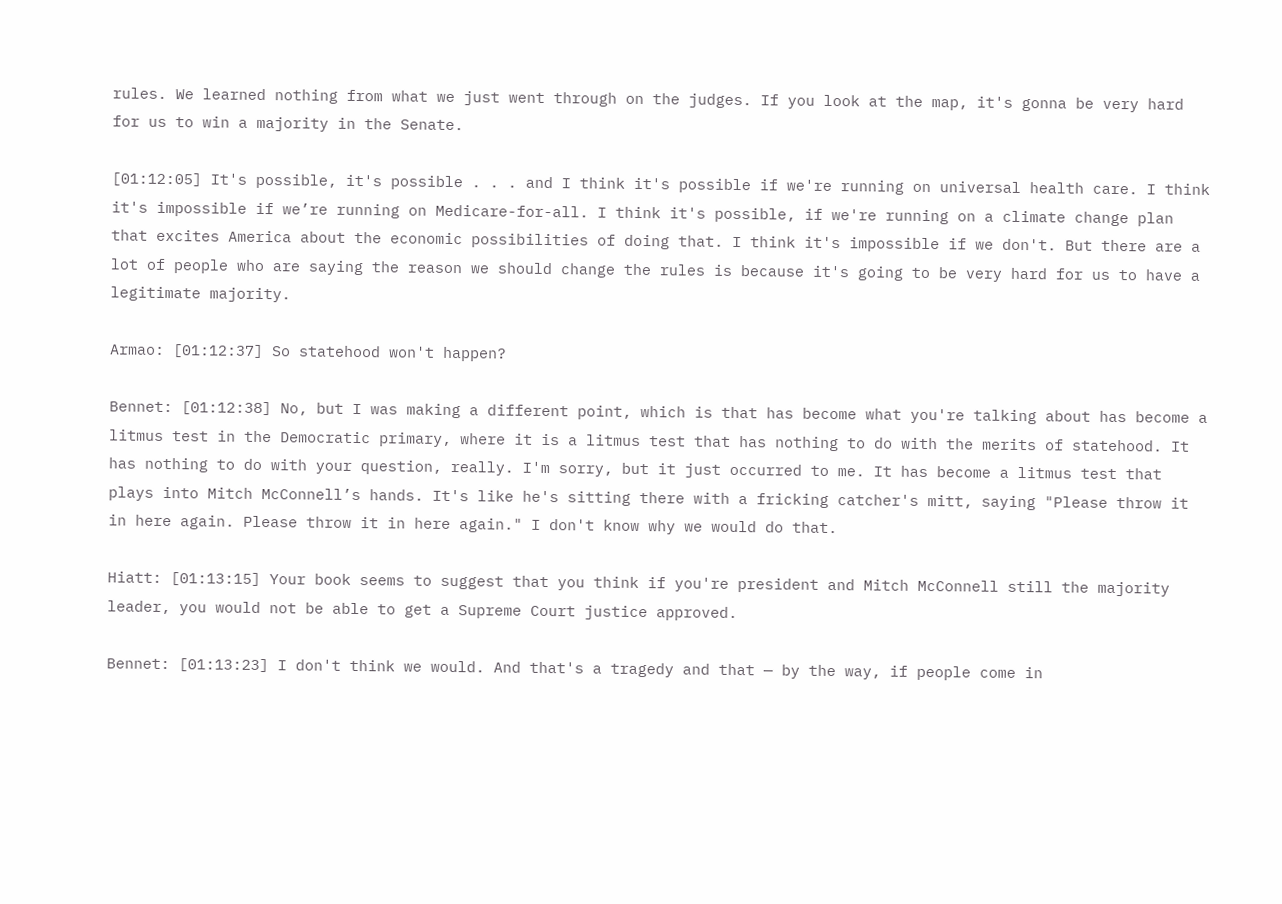rules. We learned nothing from what we just went through on the judges. If you look at the map, it's gonna be very hard for us to win a majority in the Senate.

[01:12:05] It's possible, it's possible . . . and I think it's possible if we're running on universal health care. I think it's impossible if we’re running on Medicare-for-all. I think it's possible, if we're running on a climate change plan that excites America about the economic possibilities of doing that. I think it's impossible if we don't. But there are a lot of people who are saying the reason we should change the rules is because it's going to be very hard for us to have a legitimate majority.

Armao: [01:12:37] So statehood won't happen?

Bennet: [01:12:38] No, but I was making a different point, which is that has become what you're talking about has become a litmus test in the Democratic primary, where it is a litmus test that has nothing to do with the merits of statehood. It has nothing to do with your question, really. I'm sorry, but it just occurred to me. It has become a litmus test that plays into Mitch McConnell’s hands. It's like he's sitting there with a fricking catcher's mitt, saying "Please throw it in here again. Please throw it in here again." I don't know why we would do that.

Hiatt: [01:13:15] Your book seems to suggest that you think if you're president and Mitch McConnell still the majority leader, you would not be able to get a Supreme Court justice approved.

Bennet: [01:13:23] I don't think we would. And that's a tragedy and that — by the way, if people come in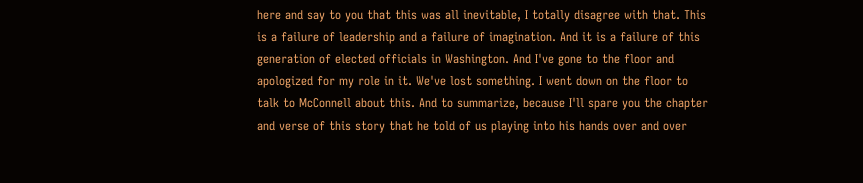here and say to you that this was all inevitable, I totally disagree with that. This is a failure of leadership and a failure of imagination. And it is a failure of this generation of elected officials in Washington. And I've gone to the floor and apologized for my role in it. We've lost something. I went down on the floor to talk to McConnell about this. And to summarize, because I'll spare you the chapter and verse of this story that he told of us playing into his hands over and over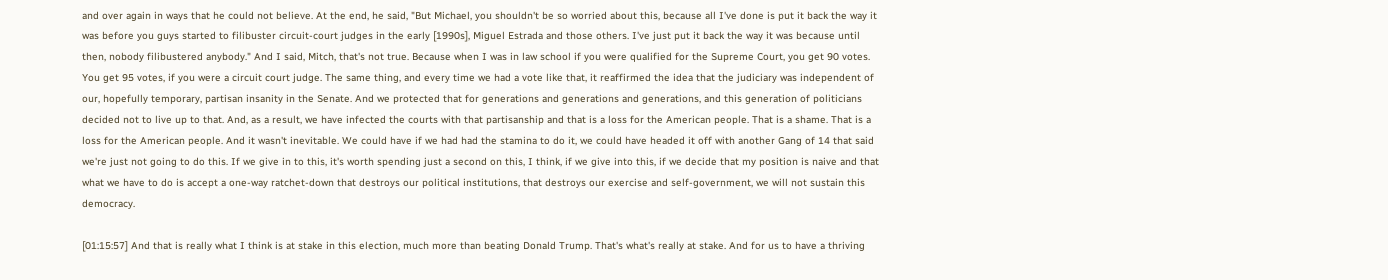and over again in ways that he could not believe. At the end, he said, "But Michael, you shouldn't be so worried about this, because all I've done is put it back the way it was before you guys started to filibuster circuit-court judges in the early [1990s], Miguel Estrada and those others. I've just put it back the way it was because until then, nobody filibustered anybody." And I said, Mitch, that's not true. Because when I was in law school if you were qualified for the Supreme Court, you get 90 votes. You get 95 votes, if you were a circuit court judge. The same thing, and every time we had a vote like that, it reaffirmed the idea that the judiciary was independent of our, hopefully temporary, partisan insanity in the Senate. And we protected that for generations and generations and generations, and this generation of politicians decided not to live up to that. And, as a result, we have infected the courts with that partisanship and that is a loss for the American people. That is a shame. That is a loss for the American people. And it wasn't inevitable. We could have if we had had the stamina to do it, we could have headed it off with another Gang of 14 that said we're just not going to do this. If we give in to this, it's worth spending just a second on this, I think, if we give into this, if we decide that my position is naive and that what we have to do is accept a one-way ratchet-down that destroys our political institutions, that destroys our exercise and self-government, we will not sustain this democracy.

[01:15:57] And that is really what I think is at stake in this election, much more than beating Donald Trump. That's what's really at stake. And for us to have a thriving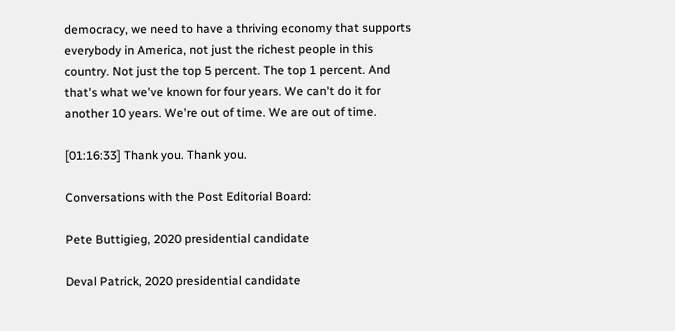democracy, we need to have a thriving economy that supports everybody in America, not just the richest people in this country. Not just the top 5 percent. The top 1 percent. And that's what we've known for four years. We can't do it for another 10 years. We're out of time. We are out of time.

[01:16:33] Thank you. Thank you.

Conversations with the Post Editorial Board:

Pete Buttigieg, 2020 presidential candidate

Deval Patrick, 2020 presidential candidate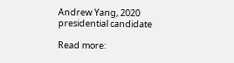Andrew Yang, 2020 presidential candidate

Read more: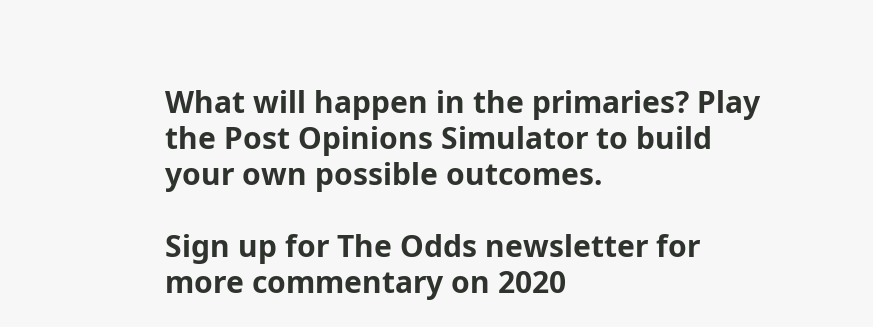What will happen in the primaries? Play the Post Opinions Simulator to build your own possible outcomes.

Sign up for The Odds newsletter for more commentary on 2020